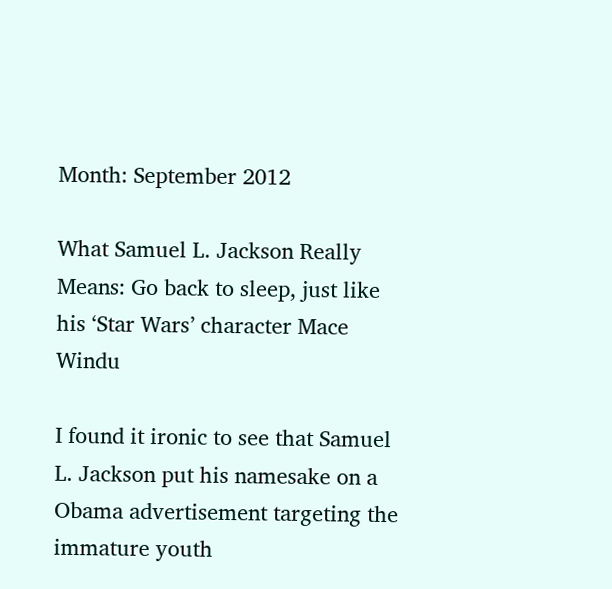Month: September 2012

What Samuel L. Jackson Really Means: Go back to sleep, just like his ‘Star Wars’ character Mace Windu

I found it ironic to see that Samuel L. Jackson put his namesake on a Obama advertisement targeting the immature youth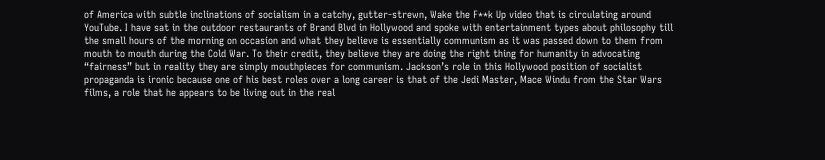of America with subtle inclinations of socialism in a catchy, gutter-strewn, Wake the F**k Up video that is circulating around YouTube. I have sat in the outdoor restaurants of Brand Blvd in Hollywood and spoke with entertainment types about philosophy till the small hours of the morning on occasion and what they believe is essentially communism as it was passed down to them from mouth to mouth during the Cold War. To their credit, they believe they are doing the right thing for humanity in advocating “fairness” but in reality they are simply mouthpieces for communism. Jackson’s role in this Hollywood position of socialist propaganda is ironic because one of his best roles over a long career is that of the Jedi Master, Mace Windu from the Star Wars films, a role that he appears to be living out in the real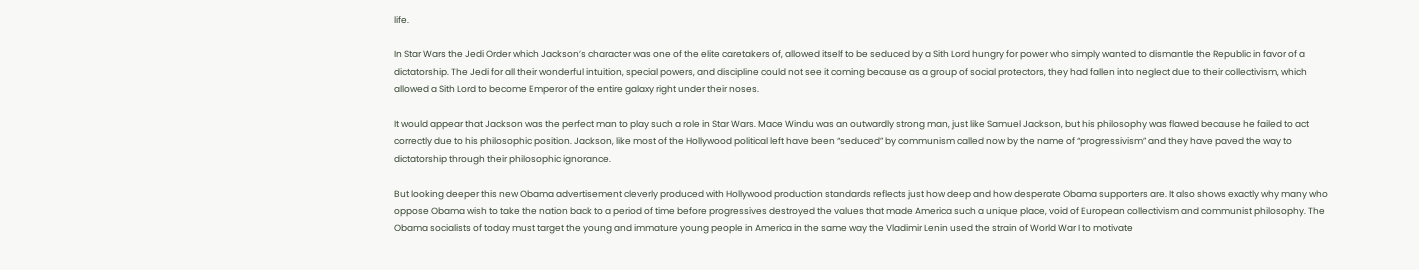life.

In Star Wars the Jedi Order which Jackson’s character was one of the elite caretakers of, allowed itself to be seduced by a Sith Lord hungry for power who simply wanted to dismantle the Republic in favor of a dictatorship. The Jedi for all their wonderful intuition, special powers, and discipline could not see it coming because as a group of social protectors, they had fallen into neglect due to their collectivism, which allowed a Sith Lord to become Emperor of the entire galaxy right under their noses.

It would appear that Jackson was the perfect man to play such a role in Star Wars. Mace Windu was an outwardly strong man, just like Samuel Jackson, but his philosophy was flawed because he failed to act correctly due to his philosophic position. Jackson, like most of the Hollywood political left have been “seduced” by communism called now by the name of “progressivism” and they have paved the way to dictatorship through their philosophic ignorance.

But looking deeper this new Obama advertisement cleverly produced with Hollywood production standards reflects just how deep and how desperate Obama supporters are. It also shows exactly why many who oppose Obama wish to take the nation back to a period of time before progressives destroyed the values that made America such a unique place, void of European collectivism and communist philosophy. The Obama socialists of today must target the young and immature young people in America in the same way the Vladimir Lenin used the strain of World War I to motivate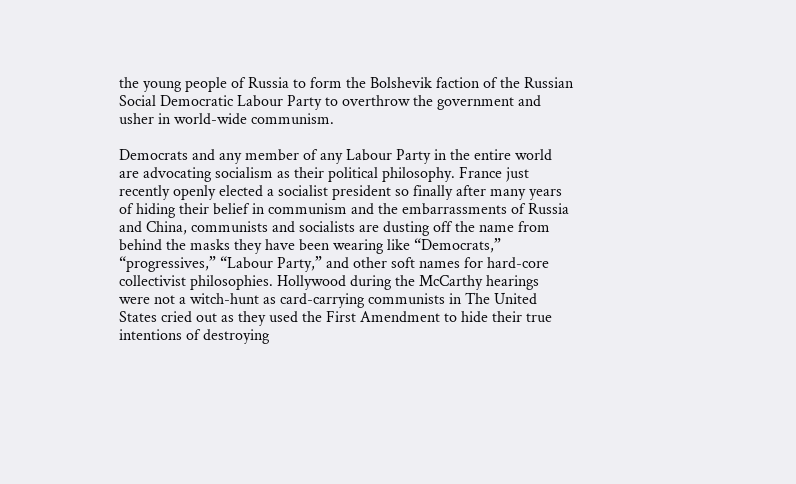the young people of Russia to form the Bolshevik faction of the Russian Social Democratic Labour Party to overthrow the government and usher in world-wide communism.

Democrats and any member of any Labour Party in the entire world are advocating socialism as their political philosophy. France just recently openly elected a socialist president so finally after many years of hiding their belief in communism and the embarrassments of Russia and China, communists and socialists are dusting off the name from behind the masks they have been wearing like “Democrats,” “progressives,” “Labour Party,” and other soft names for hard-core collectivist philosophies. Hollywood during the McCarthy hearings were not a witch-hunt as card-carrying communists in The United States cried out as they used the First Amendment to hide their true intentions of destroying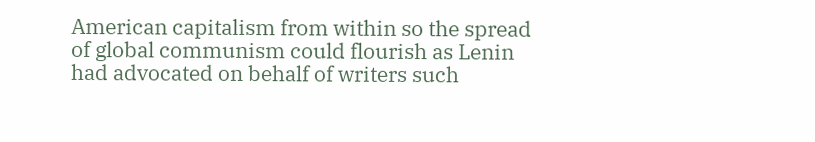American capitalism from within so the spread of global communism could flourish as Lenin had advocated on behalf of writers such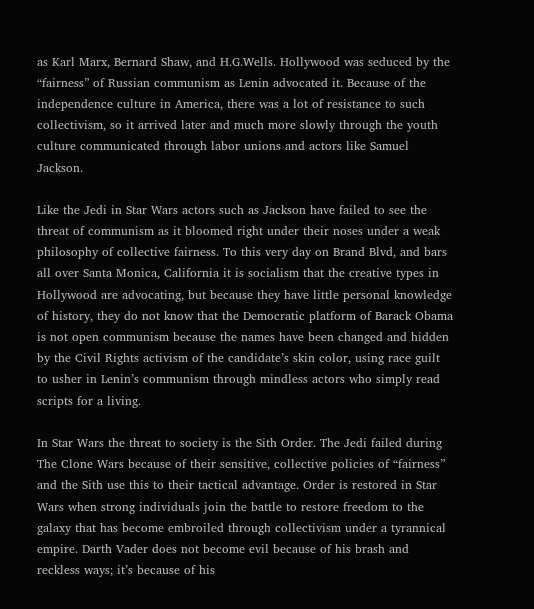as Karl Marx, Bernard Shaw, and H.G.Wells. Hollywood was seduced by the “fairness” of Russian communism as Lenin advocated it. Because of the independence culture in America, there was a lot of resistance to such collectivism, so it arrived later and much more slowly through the youth culture communicated through labor unions and actors like Samuel Jackson.

Like the Jedi in Star Wars actors such as Jackson have failed to see the threat of communism as it bloomed right under their noses under a weak philosophy of collective fairness. To this very day on Brand Blvd, and bars all over Santa Monica, California it is socialism that the creative types in Hollywood are advocating, but because they have little personal knowledge of history, they do not know that the Democratic platform of Barack Obama is not open communism because the names have been changed and hidden by the Civil Rights activism of the candidate’s skin color, using race guilt to usher in Lenin’s communism through mindless actors who simply read scripts for a living.

In Star Wars the threat to society is the Sith Order. The Jedi failed during The Clone Wars because of their sensitive, collective policies of “fairness” and the Sith use this to their tactical advantage. Order is restored in Star Wars when strong individuals join the battle to restore freedom to the galaxy that has become embroiled through collectivism under a tyrannical empire. Darth Vader does not become evil because of his brash and reckless ways; it’s because of his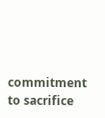commitment to sacrifice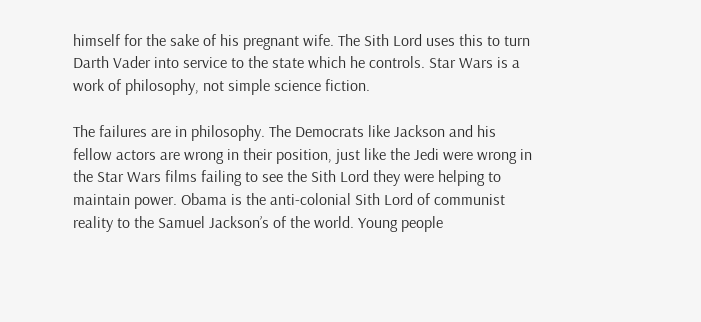himself for the sake of his pregnant wife. The Sith Lord uses this to turn Darth Vader into service to the state which he controls. Star Wars is a work of philosophy, not simple science fiction.

The failures are in philosophy. The Democrats like Jackson and his fellow actors are wrong in their position, just like the Jedi were wrong in the Star Wars films failing to see the Sith Lord they were helping to maintain power. Obama is the anti-colonial Sith Lord of communist reality to the Samuel Jackson’s of the world. Young people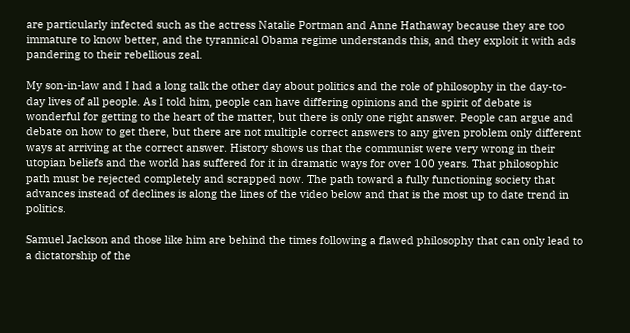are particularly infected such as the actress Natalie Portman and Anne Hathaway because they are too immature to know better, and the tyrannical Obama regime understands this, and they exploit it with ads pandering to their rebellious zeal.

My son-in-law and I had a long talk the other day about politics and the role of philosophy in the day-to-day lives of all people. As I told him, people can have differing opinions and the spirit of debate is wonderful for getting to the heart of the matter, but there is only one right answer. People can argue and debate on how to get there, but there are not multiple correct answers to any given problem only different ways at arriving at the correct answer. History shows us that the communist were very wrong in their utopian beliefs and the world has suffered for it in dramatic ways for over 100 years. That philosophic path must be rejected completely and scrapped now. The path toward a fully functioning society that advances instead of declines is along the lines of the video below and that is the most up to date trend in politics.

Samuel Jackson and those like him are behind the times following a flawed philosophy that can only lead to a dictatorship of the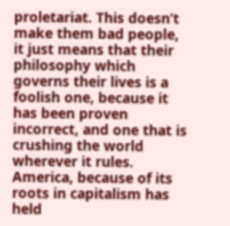proletariat. This doesn’t make them bad people, it just means that their philosophy which governs their lives is a foolish one, because it has been proven incorrect, and one that is crushing the world wherever it rules. America, because of its roots in capitalism has held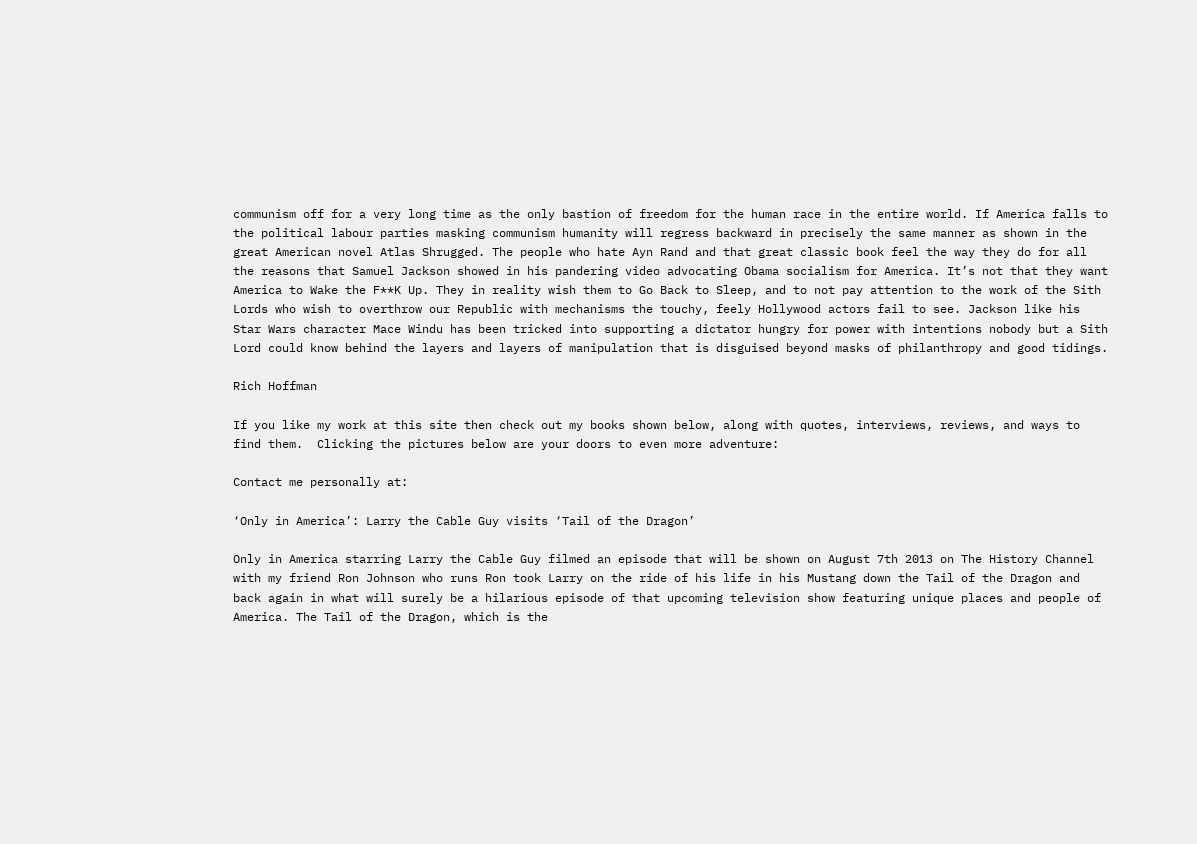communism off for a very long time as the only bastion of freedom for the human race in the entire world. If America falls to the political labour parties masking communism humanity will regress backward in precisely the same manner as shown in the great American novel Atlas Shrugged. The people who hate Ayn Rand and that great classic book feel the way they do for all the reasons that Samuel Jackson showed in his pandering video advocating Obama socialism for America. It’s not that they want America to Wake the F**K Up. They in reality wish them to Go Back to Sleep, and to not pay attention to the work of the Sith Lords who wish to overthrow our Republic with mechanisms the touchy, feely Hollywood actors fail to see. Jackson like his Star Wars character Mace Windu has been tricked into supporting a dictator hungry for power with intentions nobody but a Sith Lord could know behind the layers and layers of manipulation that is disguised beyond masks of philanthropy and good tidings.

Rich Hoffman

If you like my work at this site then check out my books shown below, along with quotes, interviews, reviews, and ways to find them.  Clicking the pictures below are your doors to even more adventure:

Contact me personally at:

‘Only in America’: Larry the Cable Guy visits ‘Tail of the Dragon’

Only in America starring Larry the Cable Guy filmed an episode that will be shown on August 7th 2013 on The History Channel with my friend Ron Johnson who runs Ron took Larry on the ride of his life in his Mustang down the Tail of the Dragon and back again in what will surely be a hilarious episode of that upcoming television show featuring unique places and people of America. The Tail of the Dragon, which is the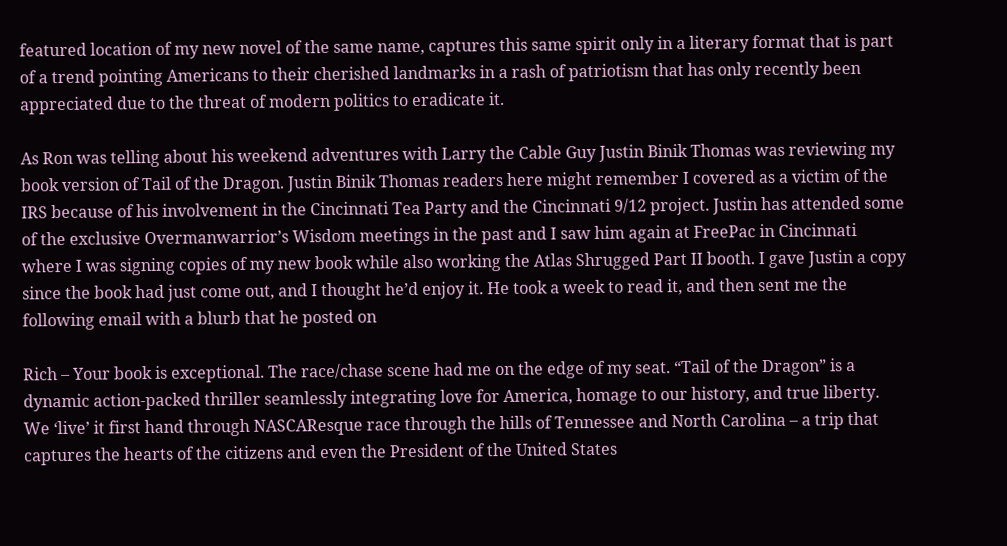featured location of my new novel of the same name, captures this same spirit only in a literary format that is part of a trend pointing Americans to their cherished landmarks in a rash of patriotism that has only recently been appreciated due to the threat of modern politics to eradicate it.

As Ron was telling about his weekend adventures with Larry the Cable Guy Justin Binik Thomas was reviewing my book version of Tail of the Dragon. Justin Binik Thomas readers here might remember I covered as a victim of the IRS because of his involvement in the Cincinnati Tea Party and the Cincinnati 9/12 project. Justin has attended some of the exclusive Overmanwarrior’s Wisdom meetings in the past and I saw him again at FreePac in Cincinnati where I was signing copies of my new book while also working the Atlas Shrugged Part II booth. I gave Justin a copy since the book had just come out, and I thought he’d enjoy it. He took a week to read it, and then sent me the following email with a blurb that he posted on

Rich – Your book is exceptional. The race/chase scene had me on the edge of my seat. “Tail of the Dragon” is a dynamic action-packed thriller seamlessly integrating love for America, homage to our history, and true liberty. We ‘live’ it first hand through NASCAResque race through the hills of Tennessee and North Carolina – a trip that captures the hearts of the citizens and even the President of the United States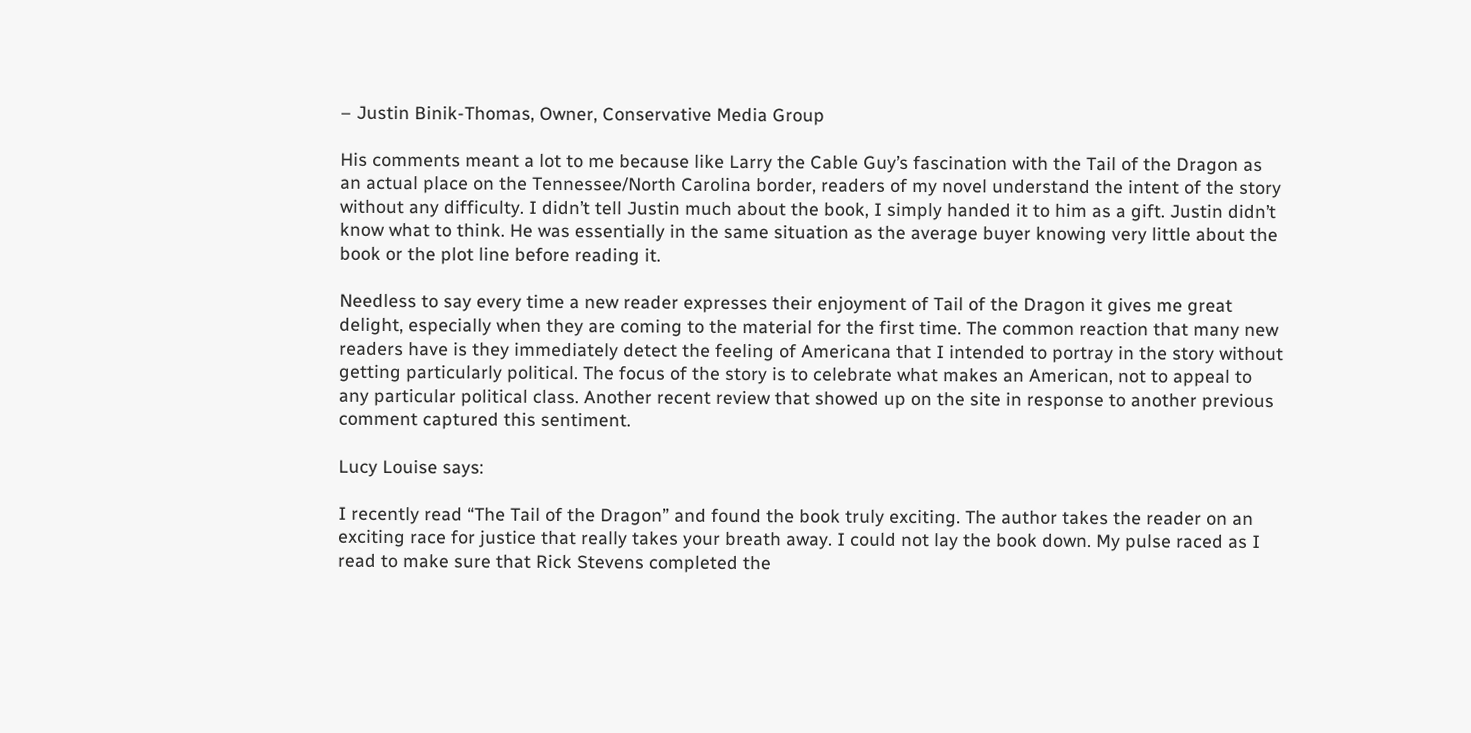– Justin Binik-Thomas, Owner, Conservative Media Group

His comments meant a lot to me because like Larry the Cable Guy’s fascination with the Tail of the Dragon as an actual place on the Tennessee/North Carolina border, readers of my novel understand the intent of the story without any difficulty. I didn’t tell Justin much about the book, I simply handed it to him as a gift. Justin didn’t know what to think. He was essentially in the same situation as the average buyer knowing very little about the book or the plot line before reading it.

Needless to say every time a new reader expresses their enjoyment of Tail of the Dragon it gives me great delight, especially when they are coming to the material for the first time. The common reaction that many new readers have is they immediately detect the feeling of Americana that I intended to portray in the story without getting particularly political. The focus of the story is to celebrate what makes an American, not to appeal to any particular political class. Another recent review that showed up on the site in response to another previous comment captured this sentiment.

Lucy Louise says:

I recently read “The Tail of the Dragon” and found the book truly exciting. The author takes the reader on an exciting race for justice that really takes your breath away. I could not lay the book down. My pulse raced as I read to make sure that Rick Stevens completed the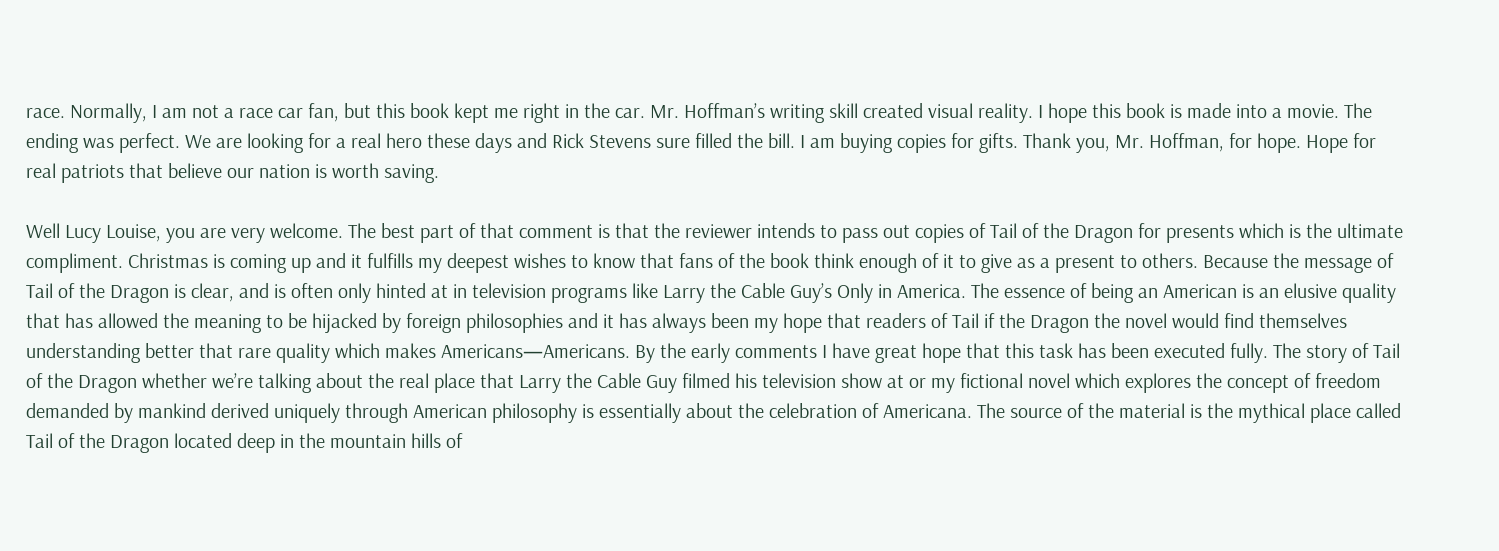race. Normally, I am not a race car fan, but this book kept me right in the car. Mr. Hoffman’s writing skill created visual reality. I hope this book is made into a movie. The ending was perfect. We are looking for a real hero these days and Rick Stevens sure filled the bill. I am buying copies for gifts. Thank you, Mr. Hoffman, for hope. Hope for real patriots that believe our nation is worth saving.

Well Lucy Louise, you are very welcome. The best part of that comment is that the reviewer intends to pass out copies of Tail of the Dragon for presents which is the ultimate compliment. Christmas is coming up and it fulfills my deepest wishes to know that fans of the book think enough of it to give as a present to others. Because the message of Tail of the Dragon is clear, and is often only hinted at in television programs like Larry the Cable Guy’s Only in America. The essence of being an American is an elusive quality that has allowed the meaning to be hijacked by foreign philosophies and it has always been my hope that readers of Tail if the Dragon the novel would find themselves understanding better that rare quality which makes Americans—Americans. By the early comments I have great hope that this task has been executed fully. The story of Tail of the Dragon whether we’re talking about the real place that Larry the Cable Guy filmed his television show at or my fictional novel which explores the concept of freedom demanded by mankind derived uniquely through American philosophy is essentially about the celebration of Americana. The source of the material is the mythical place called Tail of the Dragon located deep in the mountain hills of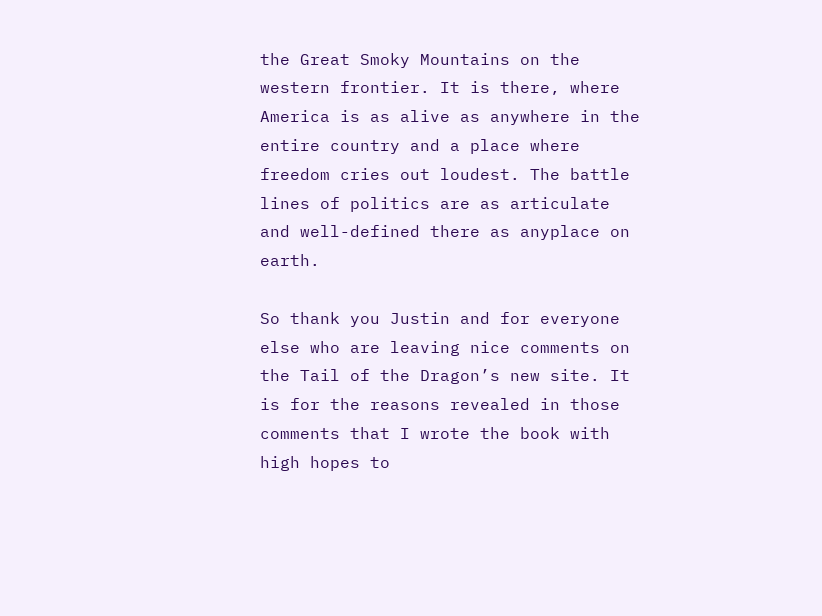the Great Smoky Mountains on the western frontier. It is there, where America is as alive as anywhere in the entire country and a place where freedom cries out loudest. The battle lines of politics are as articulate and well-defined there as anyplace on earth.

So thank you Justin and for everyone else who are leaving nice comments on the Tail of the Dragon’s new site. It is for the reasons revealed in those comments that I wrote the book with high hopes to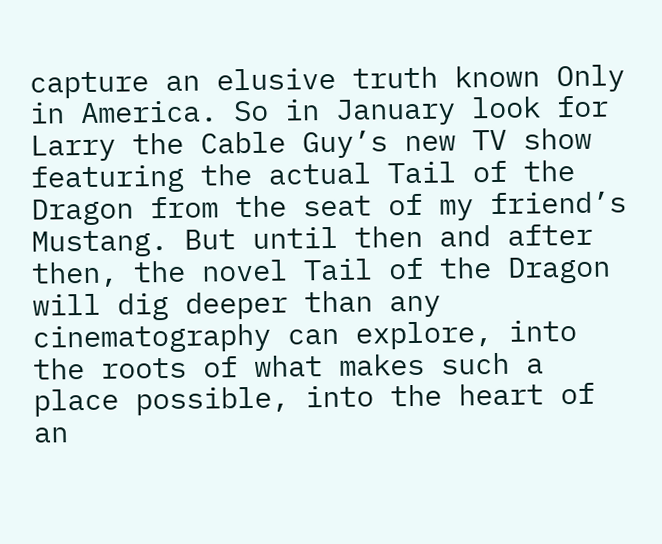capture an elusive truth known Only in America. So in January look for Larry the Cable Guy’s new TV show featuring the actual Tail of the Dragon from the seat of my friend’s Mustang. But until then and after then, the novel Tail of the Dragon will dig deeper than any cinematography can explore, into the roots of what makes such a place possible, into the heart of an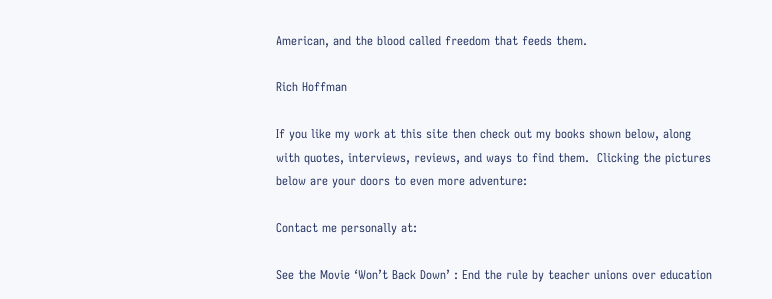American, and the blood called freedom that feeds them.

Rich Hoffman

If you like my work at this site then check out my books shown below, along with quotes, interviews, reviews, and ways to find them.  Clicking the pictures below are your doors to even more adventure:

Contact me personally at:

See the Movie ‘Won’t Back Down’ : End the rule by teacher unions over education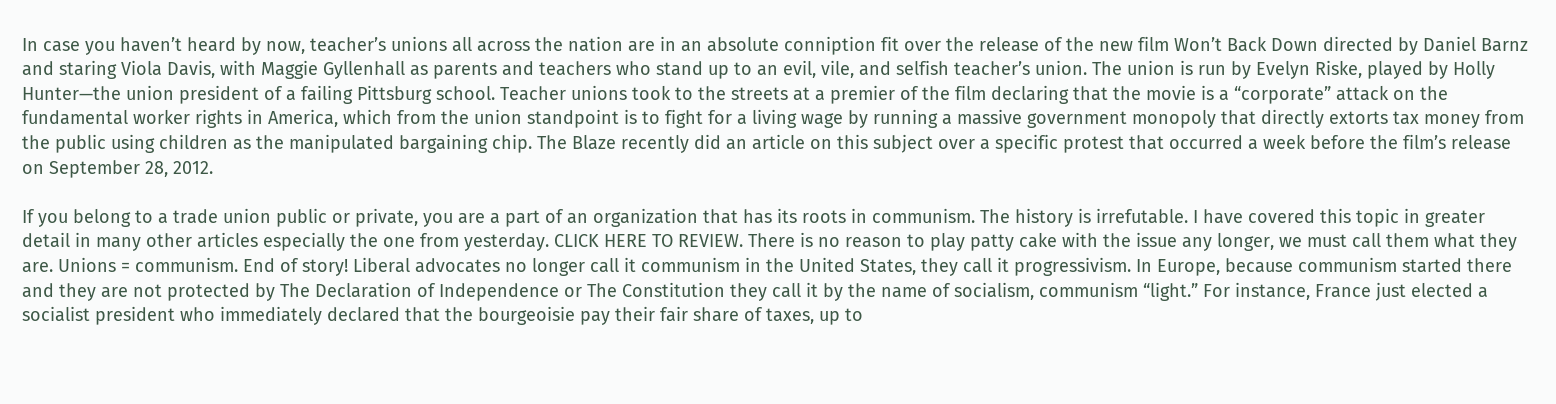In case you haven’t heard by now, teacher’s unions all across the nation are in an absolute conniption fit over the release of the new film Won’t Back Down directed by Daniel Barnz and staring Viola Davis, with Maggie Gyllenhall as parents and teachers who stand up to an evil, vile, and selfish teacher’s union. The union is run by Evelyn Riske, played by Holly Hunter—the union president of a failing Pittsburg school. Teacher unions took to the streets at a premier of the film declaring that the movie is a “corporate” attack on the fundamental worker rights in America, which from the union standpoint is to fight for a living wage by running a massive government monopoly that directly extorts tax money from the public using children as the manipulated bargaining chip. The Blaze recently did an article on this subject over a specific protest that occurred a week before the film’s release on September 28, 2012.

If you belong to a trade union public or private, you are a part of an organization that has its roots in communism. The history is irrefutable. I have covered this topic in greater detail in many other articles especially the one from yesterday. CLICK HERE TO REVIEW. There is no reason to play patty cake with the issue any longer, we must call them what they are. Unions = communism. End of story! Liberal advocates no longer call it communism in the United States, they call it progressivism. In Europe, because communism started there and they are not protected by The Declaration of Independence or The Constitution they call it by the name of socialism, communism “light.” For instance, France just elected a socialist president who immediately declared that the bourgeoisie pay their fair share of taxes, up to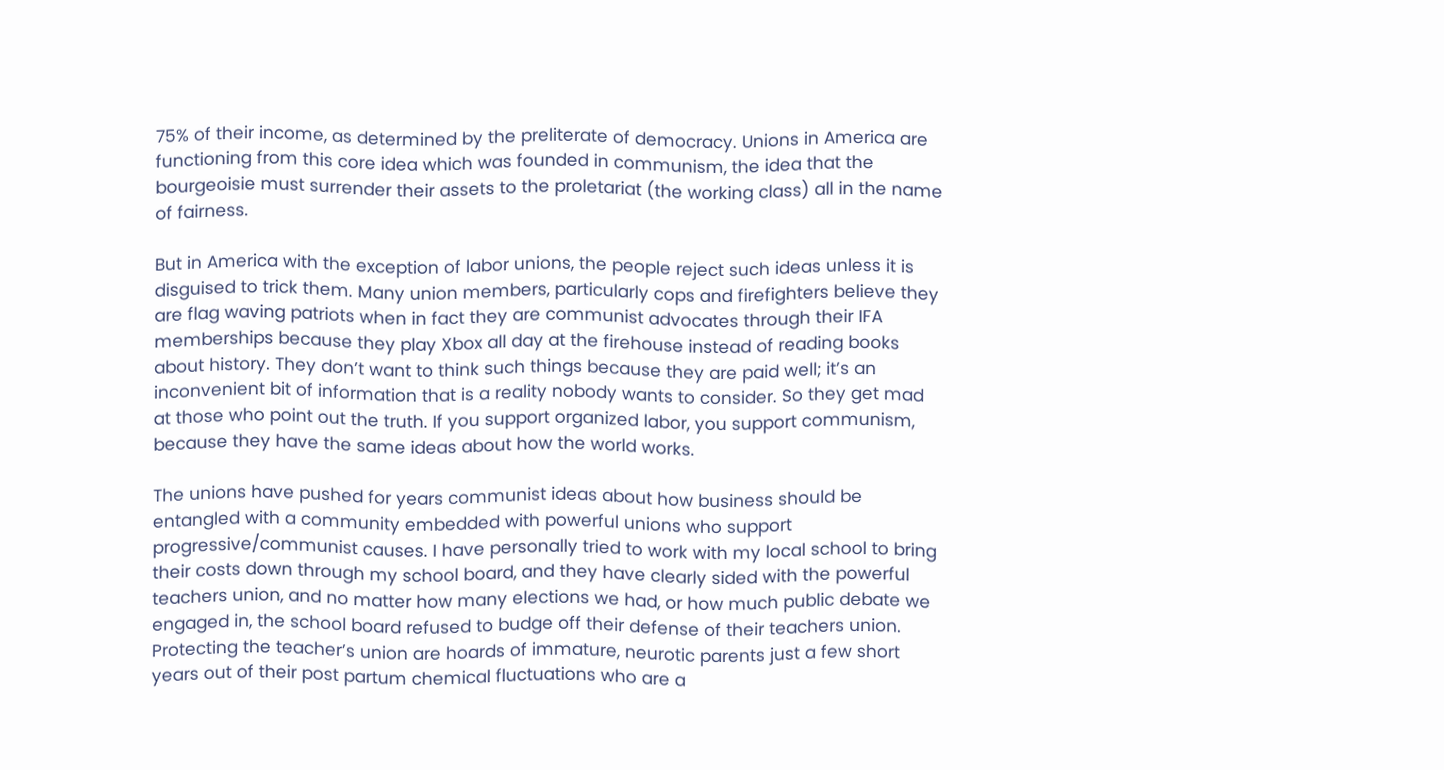75% of their income, as determined by the preliterate of democracy. Unions in America are functioning from this core idea which was founded in communism, the idea that the bourgeoisie must surrender their assets to the proletariat (the working class) all in the name of fairness.

But in America with the exception of labor unions, the people reject such ideas unless it is disguised to trick them. Many union members, particularly cops and firefighters believe they are flag waving patriots when in fact they are communist advocates through their IFA memberships because they play Xbox all day at the firehouse instead of reading books about history. They don’t want to think such things because they are paid well; it’s an inconvenient bit of information that is a reality nobody wants to consider. So they get mad at those who point out the truth. If you support organized labor, you support communism, because they have the same ideas about how the world works.

The unions have pushed for years communist ideas about how business should be entangled with a community embedded with powerful unions who support progressive/communist causes. I have personally tried to work with my local school to bring their costs down through my school board, and they have clearly sided with the powerful teachers union, and no matter how many elections we had, or how much public debate we engaged in, the school board refused to budge off their defense of their teachers union. Protecting the teacher’s union are hoards of immature, neurotic parents just a few short years out of their post partum chemical fluctuations who are a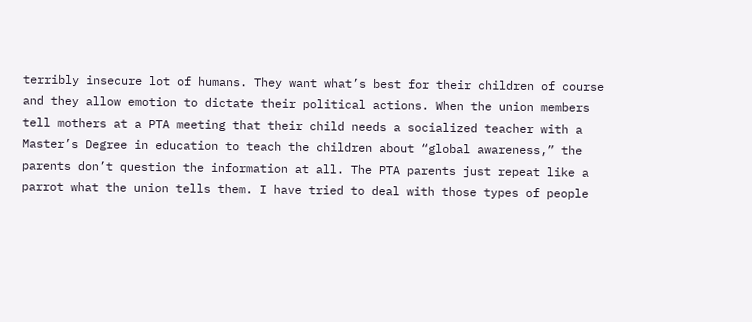terribly insecure lot of humans. They want what’s best for their children of course and they allow emotion to dictate their political actions. When the union members tell mothers at a PTA meeting that their child needs a socialized teacher with a Master’s Degree in education to teach the children about “global awareness,” the parents don’t question the information at all. The PTA parents just repeat like a parrot what the union tells them. I have tried to deal with those types of people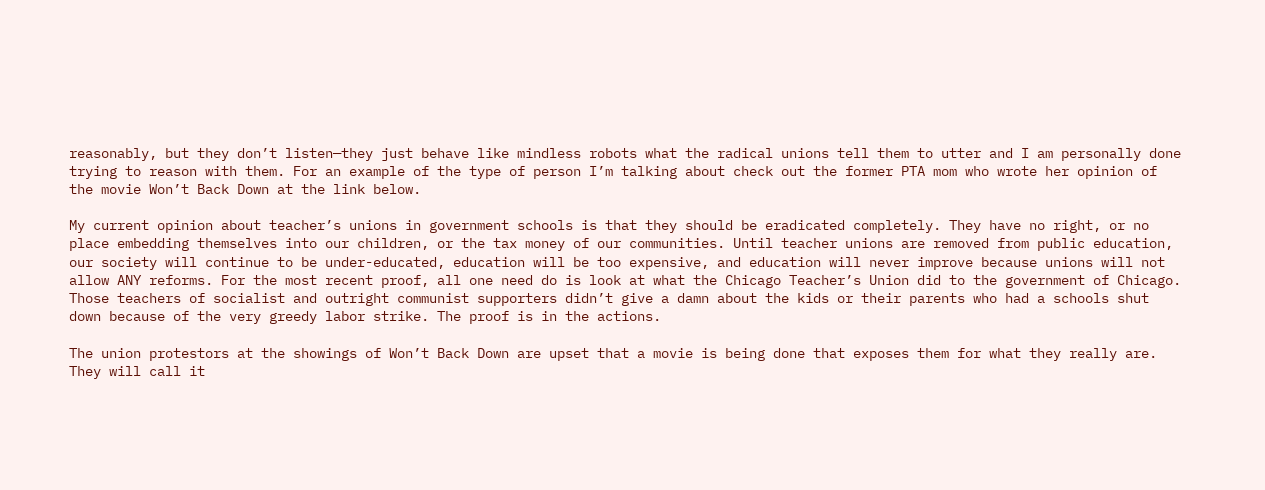reasonably, but they don’t listen—they just behave like mindless robots what the radical unions tell them to utter and I am personally done trying to reason with them. For an example of the type of person I’m talking about check out the former PTA mom who wrote her opinion of the movie Won’t Back Down at the link below.

My current opinion about teacher’s unions in government schools is that they should be eradicated completely. They have no right, or no place embedding themselves into our children, or the tax money of our communities. Until teacher unions are removed from public education, our society will continue to be under-educated, education will be too expensive, and education will never improve because unions will not allow ANY reforms. For the most recent proof, all one need do is look at what the Chicago Teacher’s Union did to the government of Chicago. Those teachers of socialist and outright communist supporters didn’t give a damn about the kids or their parents who had a schools shut down because of the very greedy labor strike. The proof is in the actions.

The union protestors at the showings of Won’t Back Down are upset that a movie is being done that exposes them for what they really are. They will call it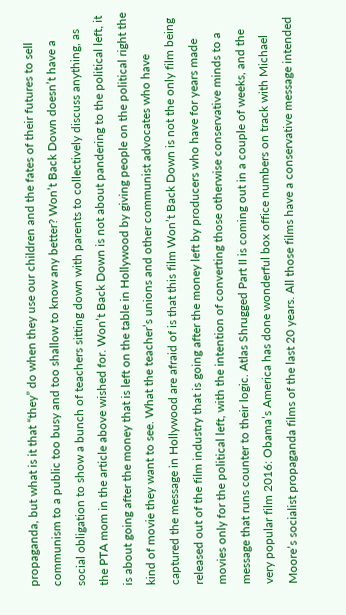propaganda, but what is it that “they” do when they use our children and the fates of their futures to sell communism to a public too busy and too shallow to know any better? Won’t Back Down doesn’t have a social obligation to show a bunch of teachers sitting down with parents to collectively discuss anything, as the PTA mom in the article above wished for. Won’t Back Down is not about pandering to the political left, it is about going after the money that is left on the table in Hollywood by giving people on the political right the kind of movie they want to see. What the teacher’s unions and other communist advocates who have captured the message in Hollywood are afraid of is that this film Won’t Back Down is not the only film being released out of the film industry that is going after the money left by producers who have for years made movies only for the political left, with the intention of converting those otherwise conservative minds to a message that runs counter to their logic. Atlas Shrugged Part II is coming out in a couple of weeks, and the very popular film 2016: Obama’s America has done wonderful box office numbers on track with Michael Moore’s socialist propaganda films of the last 20 years. All those films have a conservative message intended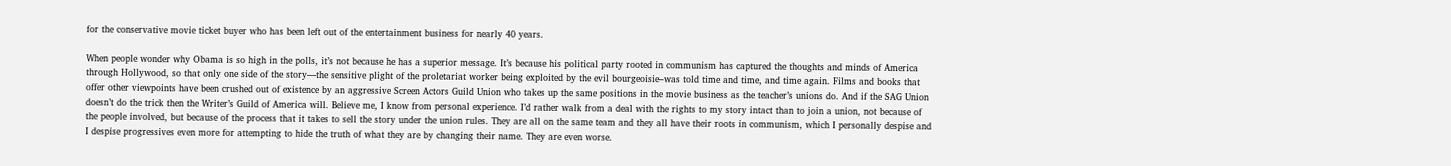for the conservative movie ticket buyer who has been left out of the entertainment business for nearly 40 years.

When people wonder why Obama is so high in the polls, it’s not because he has a superior message. It’s because his political party rooted in communism has captured the thoughts and minds of America through Hollywood, so that only one side of the story—the sensitive plight of the proletariat worker being exploited by the evil bourgeoisie–was told time and time, and time again. Films and books that offer other viewpoints have been crushed out of existence by an aggressive Screen Actors Guild Union who takes up the same positions in the movie business as the teacher’s unions do. And if the SAG Union doesn’t do the trick then the Writer’s Guild of America will. Believe me, I know from personal experience. I’d rather walk from a deal with the rights to my story intact than to join a union, not because of the people involved, but because of the process that it takes to sell the story under the union rules. They are all on the same team and they all have their roots in communism, which I personally despise and I despise progressives even more for attempting to hide the truth of what they are by changing their name. They are even worse.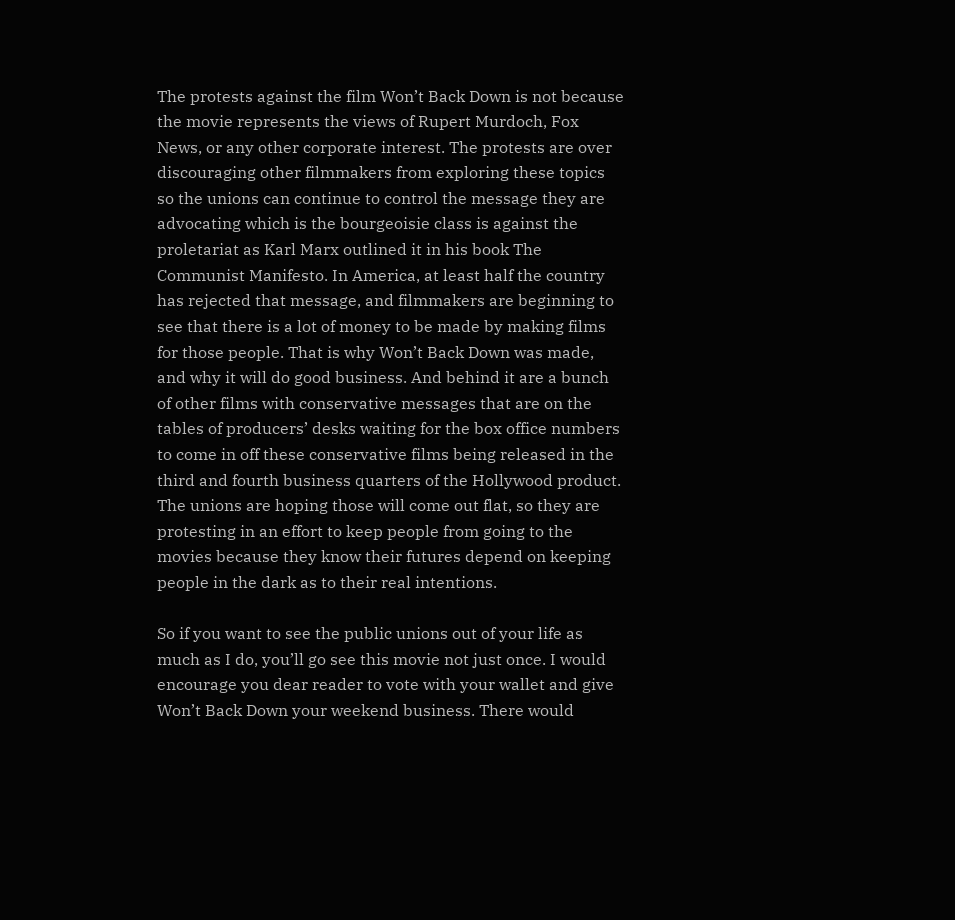The protests against the film Won’t Back Down is not because the movie represents the views of Rupert Murdoch, Fox News, or any other corporate interest. The protests are over discouraging other filmmakers from exploring these topics so the unions can continue to control the message they are advocating which is the bourgeoisie class is against the proletariat as Karl Marx outlined it in his book The Communist Manifesto. In America, at least half the country has rejected that message, and filmmakers are beginning to see that there is a lot of money to be made by making films for those people. That is why Won’t Back Down was made, and why it will do good business. And behind it are a bunch of other films with conservative messages that are on the tables of producers’ desks waiting for the box office numbers to come in off these conservative films being released in the third and fourth business quarters of the Hollywood product. The unions are hoping those will come out flat, so they are protesting in an effort to keep people from going to the movies because they know their futures depend on keeping people in the dark as to their real intentions.

So if you want to see the public unions out of your life as much as I do, you’ll go see this movie not just once. I would encourage you dear reader to vote with your wallet and give Won’t Back Down your weekend business. There would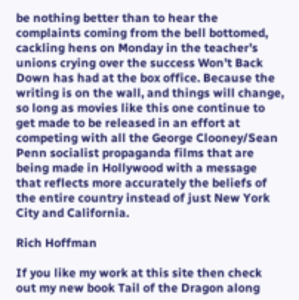be nothing better than to hear the complaints coming from the bell bottomed, cackling hens on Monday in the teacher’s unions crying over the success Won’t Back Down has had at the box office. Because the writing is on the wall, and things will change, so long as movies like this one continue to get made to be released in an effort at competing with all the George Clooney/Sean Penn socialist propaganda films that are being made in Hollywood with a message that reflects more accurately the beliefs of the entire country instead of just New York City and California.

Rich Hoffman

If you like my work at this site then check out my new book Tail of the Dragon along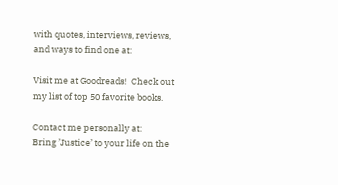with quotes, interviews, reviews, and ways to find one at:

Visit me at Goodreads!  Check out my list of top 50 favorite books.

Contact me personally at:
Bring ’Justice’ to your life on the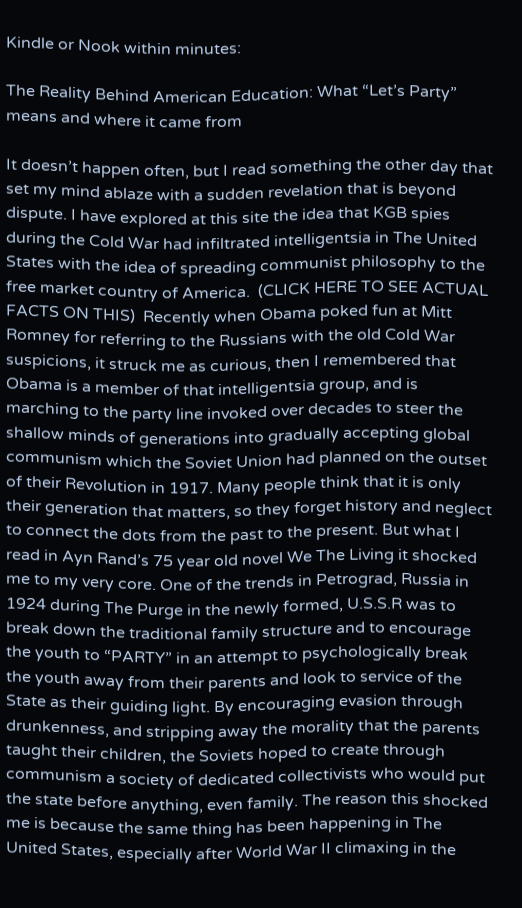Kindle or Nook within minutes:

The Reality Behind American Education: What “Let’s Party” means and where it came from

It doesn’t happen often, but I read something the other day that set my mind ablaze with a sudden revelation that is beyond dispute. I have explored at this site the idea that KGB spies during the Cold War had infiltrated intelligentsia in The United States with the idea of spreading communist philosophy to the free market country of America.  (CLICK HERE TO SEE ACTUAL FACTS ON THIS)  Recently when Obama poked fun at Mitt Romney for referring to the Russians with the old Cold War suspicions, it struck me as curious, then I remembered that Obama is a member of that intelligentsia group, and is marching to the party line invoked over decades to steer the shallow minds of generations into gradually accepting global communism which the Soviet Union had planned on the outset of their Revolution in 1917. Many people think that it is only their generation that matters, so they forget history and neglect to connect the dots from the past to the present. But what I read in Ayn Rand’s 75 year old novel We The Living it shocked me to my very core. One of the trends in Petrograd, Russia in 1924 during The Purge in the newly formed, U.S.S.R was to break down the traditional family structure and to encourage the youth to “PARTY” in an attempt to psychologically break the youth away from their parents and look to service of the State as their guiding light. By encouraging evasion through drunkenness, and stripping away the morality that the parents taught their children, the Soviets hoped to create through communism a society of dedicated collectivists who would put the state before anything, even family. The reason this shocked me is because the same thing has been happening in The United States, especially after World War II climaxing in the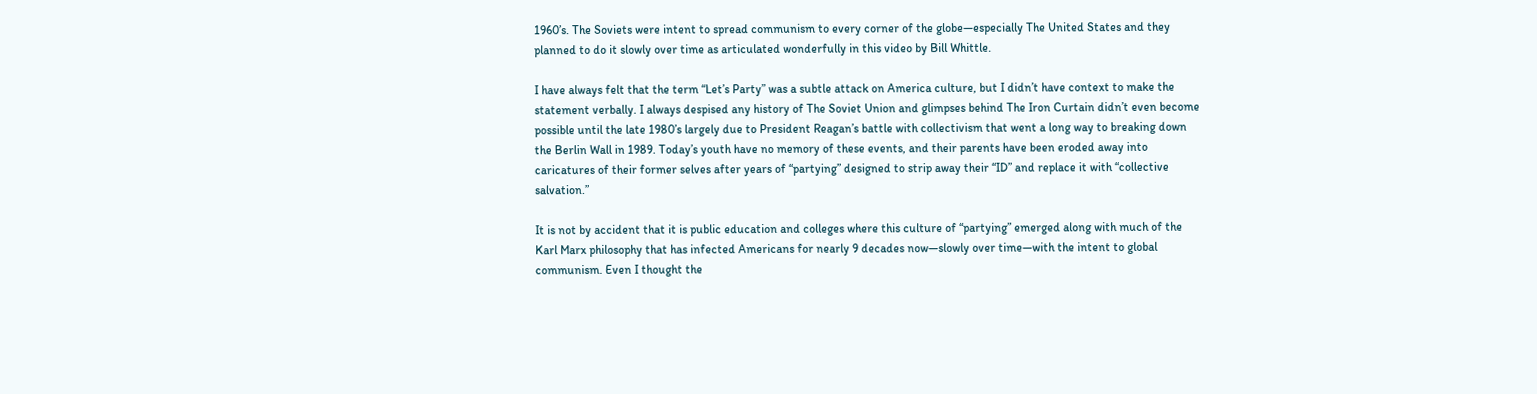1960’s. The Soviets were intent to spread communism to every corner of the globe—especially The United States and they planned to do it slowly over time as articulated wonderfully in this video by Bill Whittle.

I have always felt that the term “Let’s Party” was a subtle attack on America culture, but I didn’t have context to make the statement verbally. I always despised any history of The Soviet Union and glimpses behind The Iron Curtain didn’t even become possible until the late 1980’s largely due to President Reagan’s battle with collectivism that went a long way to breaking down the Berlin Wall in 1989. Today’s youth have no memory of these events, and their parents have been eroded away into caricatures of their former selves after years of “partying” designed to strip away their “ID” and replace it with “collective salvation.”

It is not by accident that it is public education and colleges where this culture of “partying” emerged along with much of the Karl Marx philosophy that has infected Americans for nearly 9 decades now—slowly over time—with the intent to global communism. Even I thought the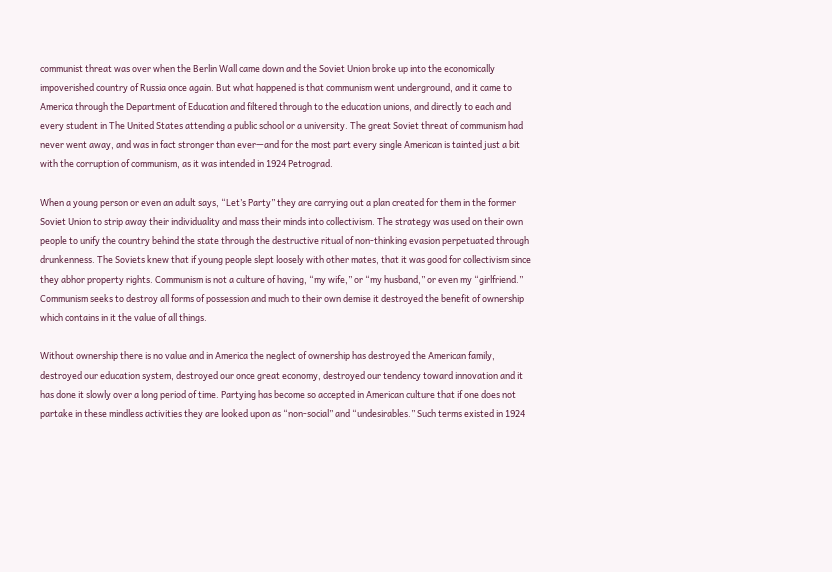communist threat was over when the Berlin Wall came down and the Soviet Union broke up into the economically impoverished country of Russia once again. But what happened is that communism went underground, and it came to America through the Department of Education and filtered through to the education unions, and directly to each and every student in The United States attending a public school or a university. The great Soviet threat of communism had never went away, and was in fact stronger than ever—and for the most part every single American is tainted just a bit with the corruption of communism, as it was intended in 1924 Petrograd.

When a young person or even an adult says, “Let’s Party” they are carrying out a plan created for them in the former Soviet Union to strip away their individuality and mass their minds into collectivism. The strategy was used on their own people to unify the country behind the state through the destructive ritual of non-thinking evasion perpetuated through drunkenness. The Soviets knew that if young people slept loosely with other mates, that it was good for collectivism since they abhor property rights. Communism is not a culture of having, “my wife,” or “my husband,” or even my “girlfriend.” Communism seeks to destroy all forms of possession and much to their own demise it destroyed the benefit of ownership which contains in it the value of all things.

Without ownership there is no value and in America the neglect of ownership has destroyed the American family, destroyed our education system, destroyed our once great economy, destroyed our tendency toward innovation and it has done it slowly over a long period of time. Partying has become so accepted in American culture that if one does not partake in these mindless activities they are looked upon as “non-social” and “undesirables.” Such terms existed in 1924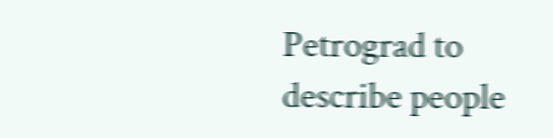Petrograd to describe people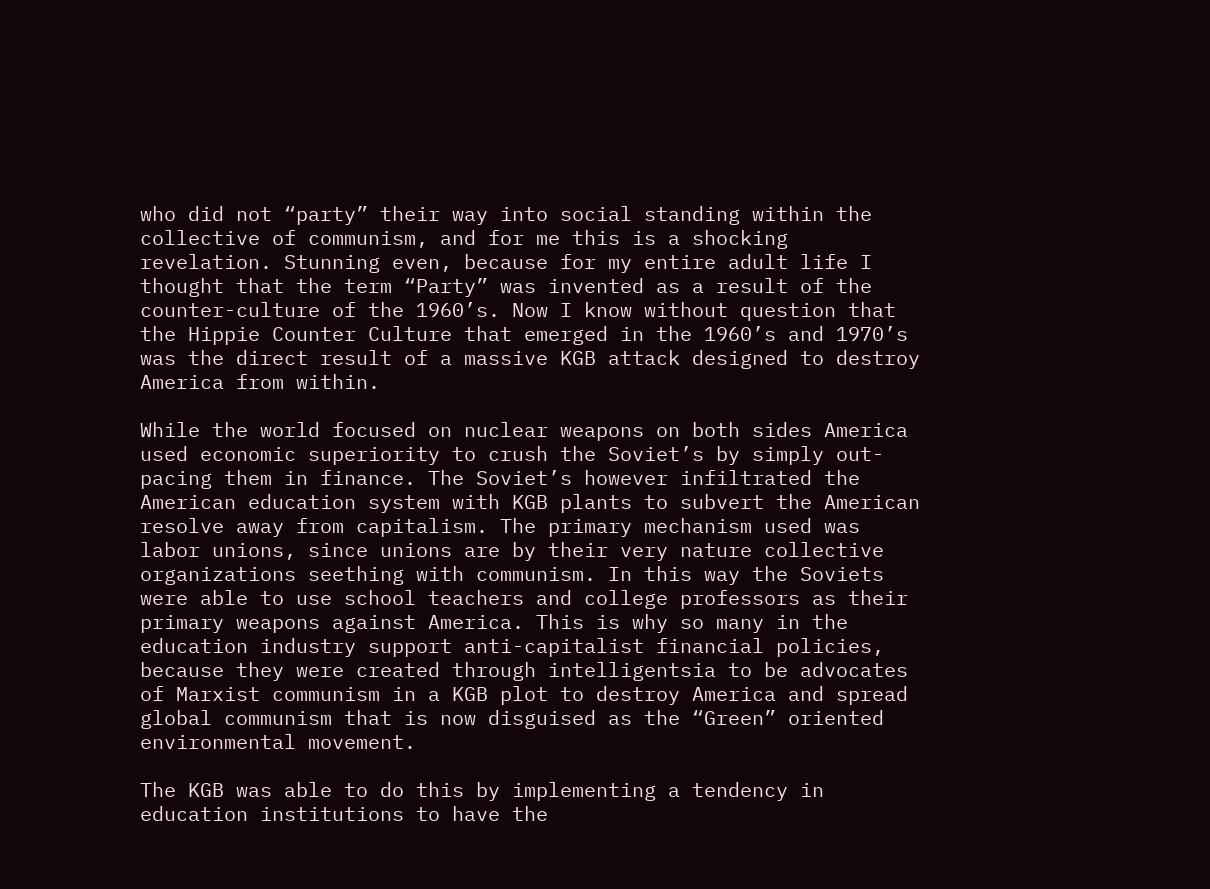who did not “party” their way into social standing within the collective of communism, and for me this is a shocking revelation. Stunning even, because for my entire adult life I thought that the term “Party” was invented as a result of the counter-culture of the 1960’s. Now I know without question that the Hippie Counter Culture that emerged in the 1960’s and 1970’s was the direct result of a massive KGB attack designed to destroy America from within.

While the world focused on nuclear weapons on both sides America used economic superiority to crush the Soviet’s by simply out-pacing them in finance. The Soviet’s however infiltrated the American education system with KGB plants to subvert the American resolve away from capitalism. The primary mechanism used was labor unions, since unions are by their very nature collective organizations seething with communism. In this way the Soviets were able to use school teachers and college professors as their primary weapons against America. This is why so many in the education industry support anti-capitalist financial policies, because they were created through intelligentsia to be advocates of Marxist communism in a KGB plot to destroy America and spread global communism that is now disguised as the “Green” oriented environmental movement.

The KGB was able to do this by implementing a tendency in education institutions to have the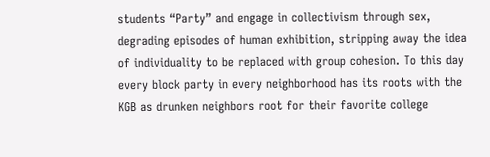students “Party” and engage in collectivism through sex, degrading episodes of human exhibition, stripping away the idea of individuality to be replaced with group cohesion. To this day every block party in every neighborhood has its roots with the KGB as drunken neighbors root for their favorite college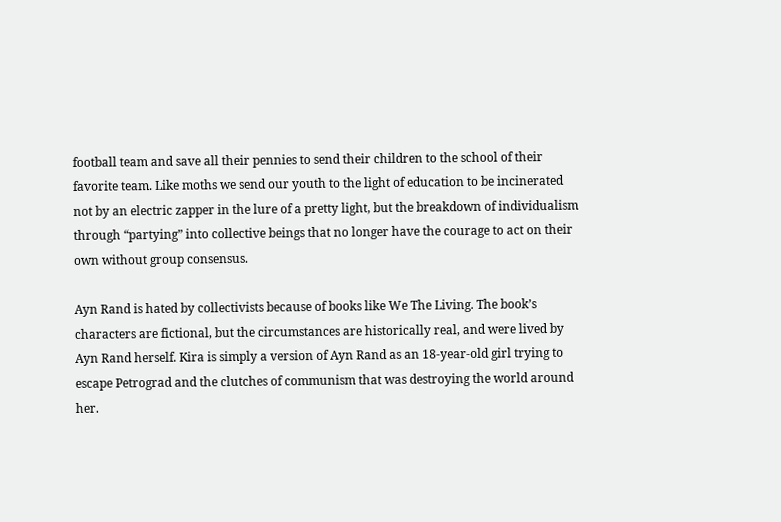football team and save all their pennies to send their children to the school of their favorite team. Like moths we send our youth to the light of education to be incinerated not by an electric zapper in the lure of a pretty light, but the breakdown of individualism through “partying” into collective beings that no longer have the courage to act on their own without group consensus.

Ayn Rand is hated by collectivists because of books like We The Living. The book’s characters are fictional, but the circumstances are historically real, and were lived by Ayn Rand herself. Kira is simply a version of Ayn Rand as an 18-year-old girl trying to escape Petrograd and the clutches of communism that was destroying the world around her.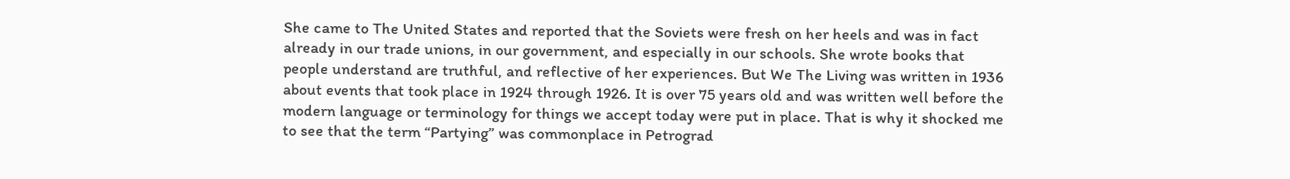She came to The United States and reported that the Soviets were fresh on her heels and was in fact already in our trade unions, in our government, and especially in our schools. She wrote books that people understand are truthful, and reflective of her experiences. But We The Living was written in 1936 about events that took place in 1924 through 1926. It is over 75 years old and was written well before the modern language or terminology for things we accept today were put in place. That is why it shocked me to see that the term “Partying” was commonplace in Petrograd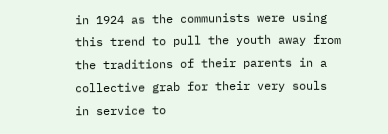in 1924 as the communists were using this trend to pull the youth away from the traditions of their parents in a collective grab for their very souls in service to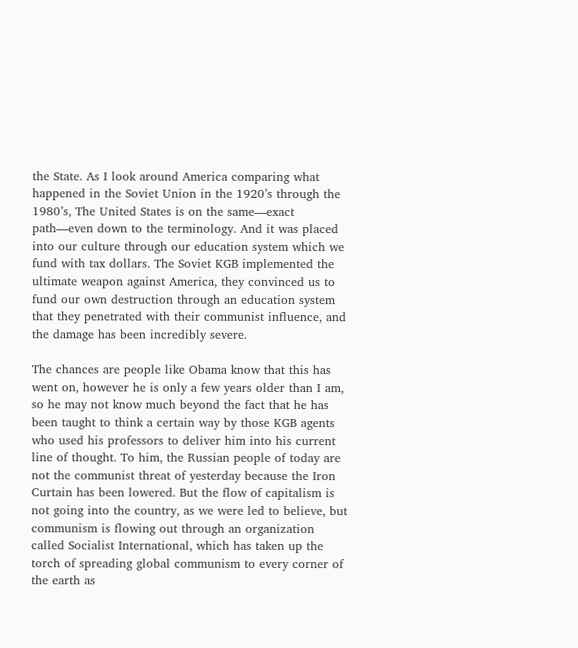the State. As I look around America comparing what happened in the Soviet Union in the 1920’s through the 1980’s, The United States is on the same—exact path—even down to the terminology. And it was placed into our culture through our education system which we fund with tax dollars. The Soviet KGB implemented the ultimate weapon against America, they convinced us to fund our own destruction through an education system that they penetrated with their communist influence, and the damage has been incredibly severe.

The chances are people like Obama know that this has went on, however he is only a few years older than I am, so he may not know much beyond the fact that he has been taught to think a certain way by those KGB agents who used his professors to deliver him into his current line of thought. To him, the Russian people of today are not the communist threat of yesterday because the Iron Curtain has been lowered. But the flow of capitalism is not going into the country, as we were led to believe, but communism is flowing out through an organization called Socialist International, which has taken up the torch of spreading global communism to every corner of the earth as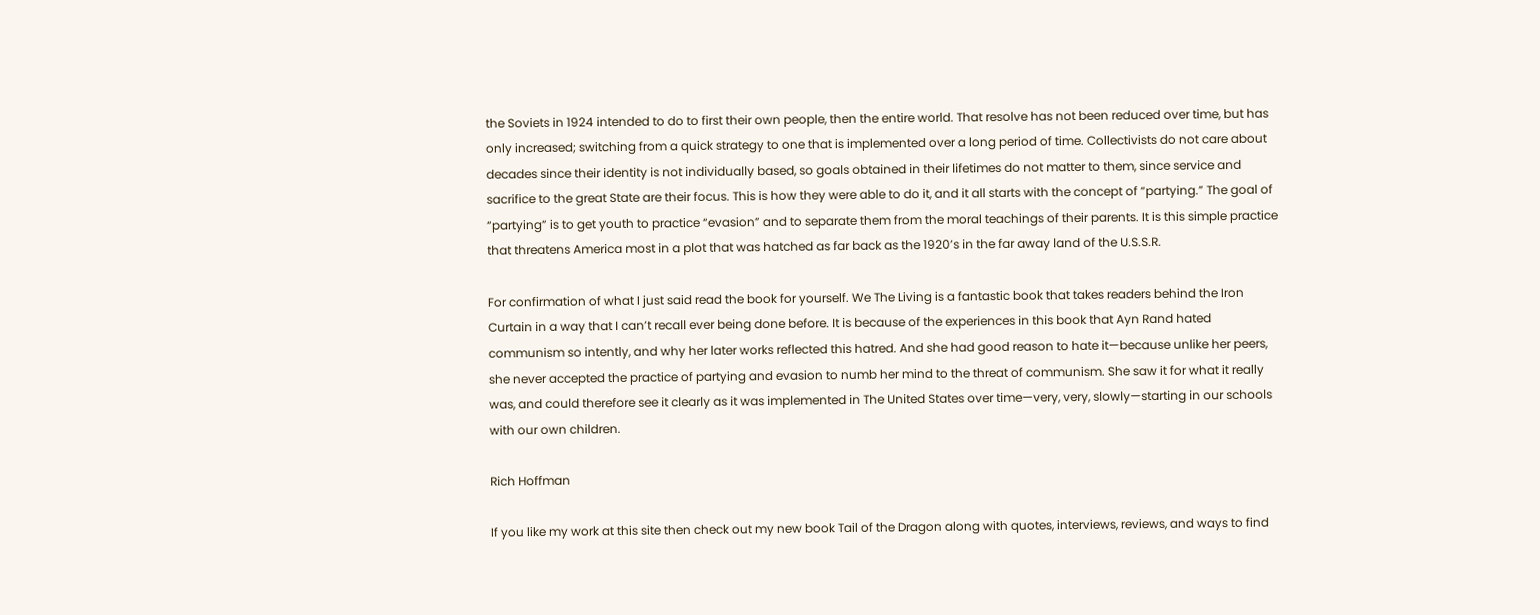the Soviets in 1924 intended to do to first their own people, then the entire world. That resolve has not been reduced over time, but has only increased; switching from a quick strategy to one that is implemented over a long period of time. Collectivists do not care about decades since their identity is not individually based, so goals obtained in their lifetimes do not matter to them, since service and sacrifice to the great State are their focus. This is how they were able to do it, and it all starts with the concept of “partying.” The goal of “partying” is to get youth to practice “evasion” and to separate them from the moral teachings of their parents. It is this simple practice that threatens America most in a plot that was hatched as far back as the 1920’s in the far away land of the U.S.S.R.

For confirmation of what I just said read the book for yourself. We The Living is a fantastic book that takes readers behind the Iron Curtain in a way that I can’t recall ever being done before. It is because of the experiences in this book that Ayn Rand hated communism so intently, and why her later works reflected this hatred. And she had good reason to hate it—because unlike her peers, she never accepted the practice of partying and evasion to numb her mind to the threat of communism. She saw it for what it really was, and could therefore see it clearly as it was implemented in The United States over time—very, very, slowly—starting in our schools with our own children.

Rich Hoffman

If you like my work at this site then check out my new book Tail of the Dragon along with quotes, interviews, reviews, and ways to find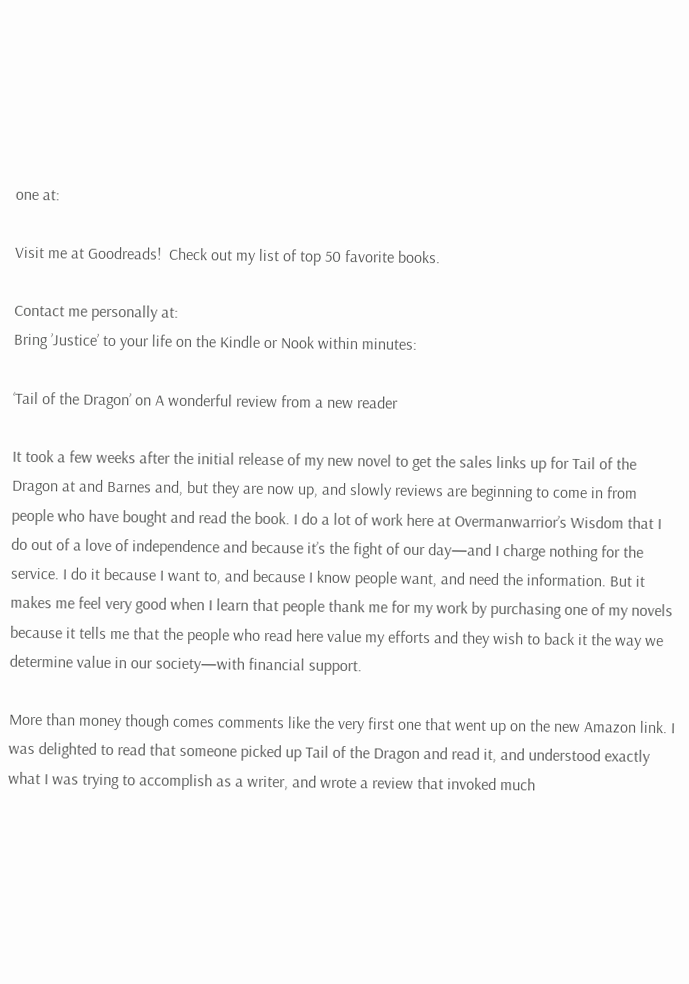one at:

Visit me at Goodreads!  Check out my list of top 50 favorite books.

Contact me personally at:
Bring ’Justice’ to your life on the Kindle or Nook within minutes:

‘Tail of the Dragon’ on A wonderful review from a new reader

It took a few weeks after the initial release of my new novel to get the sales links up for Tail of the Dragon at and Barnes and, but they are now up, and slowly reviews are beginning to come in from people who have bought and read the book. I do a lot of work here at Overmanwarrior’s Wisdom that I do out of a love of independence and because it’s the fight of our day—and I charge nothing for the service. I do it because I want to, and because I know people want, and need the information. But it makes me feel very good when I learn that people thank me for my work by purchasing one of my novels because it tells me that the people who read here value my efforts and they wish to back it the way we determine value in our society—with financial support.

More than money though comes comments like the very first one that went up on the new Amazon link. I was delighted to read that someone picked up Tail of the Dragon and read it, and understood exactly what I was trying to accomplish as a writer, and wrote a review that invoked much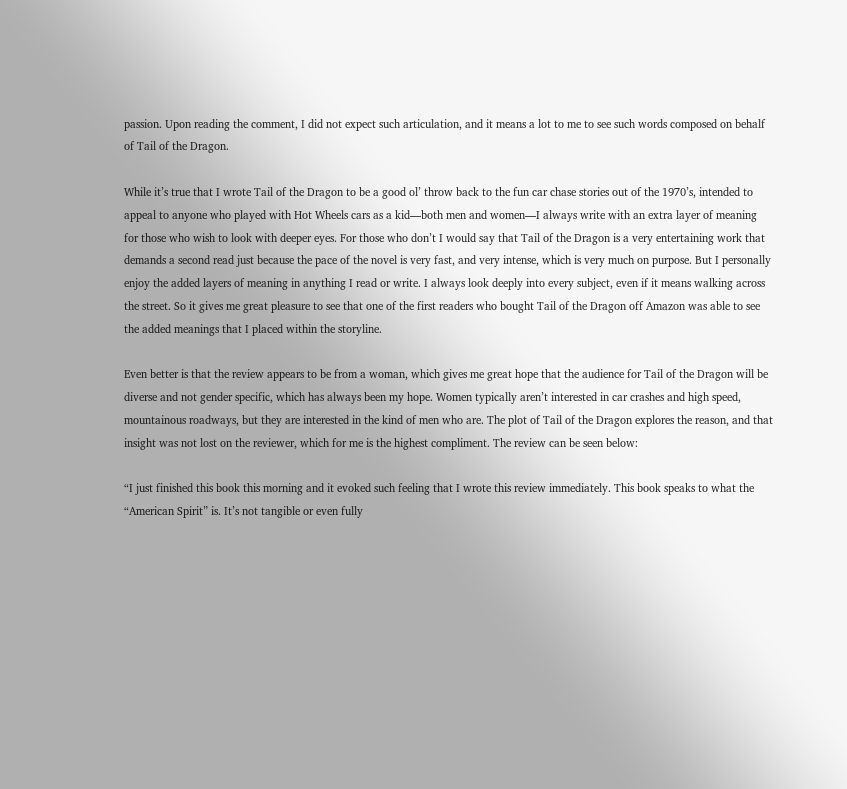passion. Upon reading the comment, I did not expect such articulation, and it means a lot to me to see such words composed on behalf of Tail of the Dragon.

While it’s true that I wrote Tail of the Dragon to be a good ol’ throw back to the fun car chase stories out of the 1970’s, intended to appeal to anyone who played with Hot Wheels cars as a kid—both men and women—I always write with an extra layer of meaning for those who wish to look with deeper eyes. For those who don’t I would say that Tail of the Dragon is a very entertaining work that demands a second read just because the pace of the novel is very fast, and very intense, which is very much on purpose. But I personally enjoy the added layers of meaning in anything I read or write. I always look deeply into every subject, even if it means walking across the street. So it gives me great pleasure to see that one of the first readers who bought Tail of the Dragon off Amazon was able to see the added meanings that I placed within the storyline.

Even better is that the review appears to be from a woman, which gives me great hope that the audience for Tail of the Dragon will be diverse and not gender specific, which has always been my hope. Women typically aren’t interested in car crashes and high speed, mountainous roadways, but they are interested in the kind of men who are. The plot of Tail of the Dragon explores the reason, and that insight was not lost on the reviewer, which for me is the highest compliment. The review can be seen below:

“I just finished this book this morning and it evoked such feeling that I wrote this review immediately. This book speaks to what the “American Spirit” is. It’s not tangible or even fully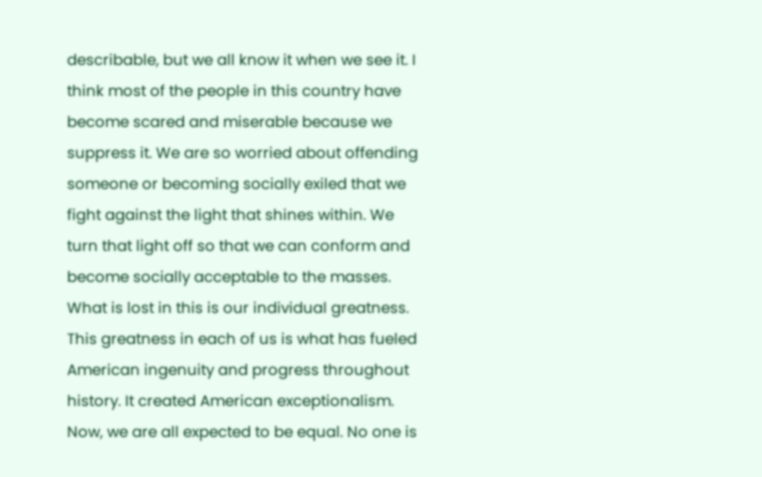describable, but we all know it when we see it. I think most of the people in this country have become scared and miserable because we suppress it. We are so worried about offending someone or becoming socially exiled that we fight against the light that shines within. We turn that light off so that we can conform and become socially acceptable to the masses. What is lost in this is our individual greatness. This greatness in each of us is what has fueled American ingenuity and progress throughout history. It created American exceptionalism. Now, we are all expected to be equal. No one is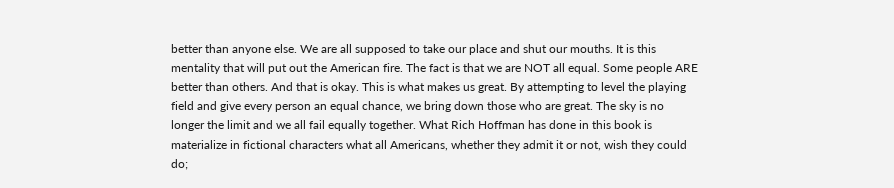better than anyone else. We are all supposed to take our place and shut our mouths. It is this mentality that will put out the American fire. The fact is that we are NOT all equal. Some people ARE better than others. And that is okay. This is what makes us great. By attempting to level the playing field and give every person an equal chance, we bring down those who are great. The sky is no longer the limit and we all fail equally together. What Rich Hoffman has done in this book is materialize in fictional characters what all Americans, whether they admit it or not, wish they could do;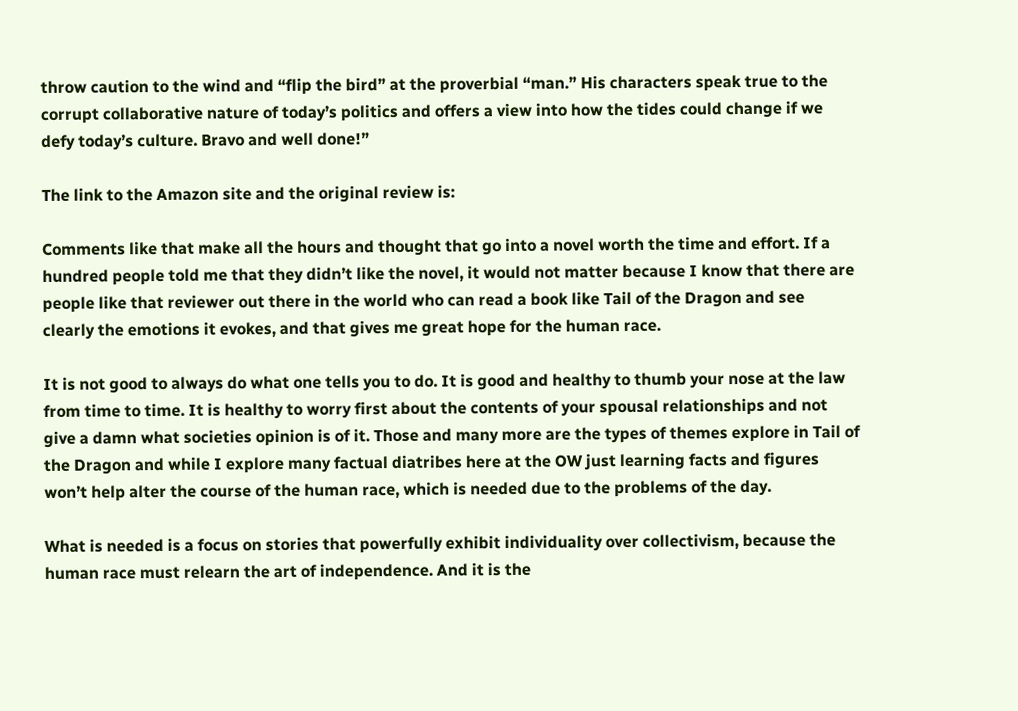throw caution to the wind and “flip the bird” at the proverbial “man.” His characters speak true to the corrupt collaborative nature of today’s politics and offers a view into how the tides could change if we defy today’s culture. Bravo and well done!”

The link to the Amazon site and the original review is:

Comments like that make all the hours and thought that go into a novel worth the time and effort. If a hundred people told me that they didn’t like the novel, it would not matter because I know that there are people like that reviewer out there in the world who can read a book like Tail of the Dragon and see clearly the emotions it evokes, and that gives me great hope for the human race.

It is not good to always do what one tells you to do. It is good and healthy to thumb your nose at the law from time to time. It is healthy to worry first about the contents of your spousal relationships and not give a damn what societies opinion is of it. Those and many more are the types of themes explore in Tail of the Dragon and while I explore many factual diatribes here at the OW just learning facts and figures won’t help alter the course of the human race, which is needed due to the problems of the day.

What is needed is a focus on stories that powerfully exhibit individuality over collectivism, because the human race must relearn the art of independence. And it is the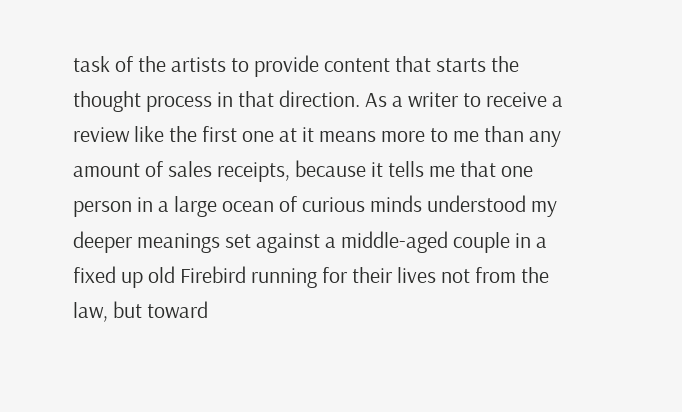task of the artists to provide content that starts the thought process in that direction. As a writer to receive a review like the first one at it means more to me than any amount of sales receipts, because it tells me that one person in a large ocean of curious minds understood my deeper meanings set against a middle-aged couple in a fixed up old Firebird running for their lives not from the law, but toward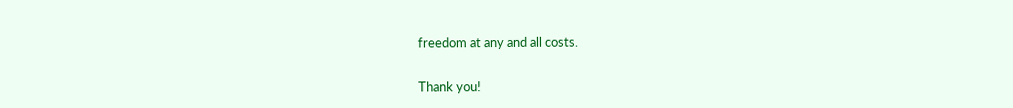freedom at any and all costs.

Thank you!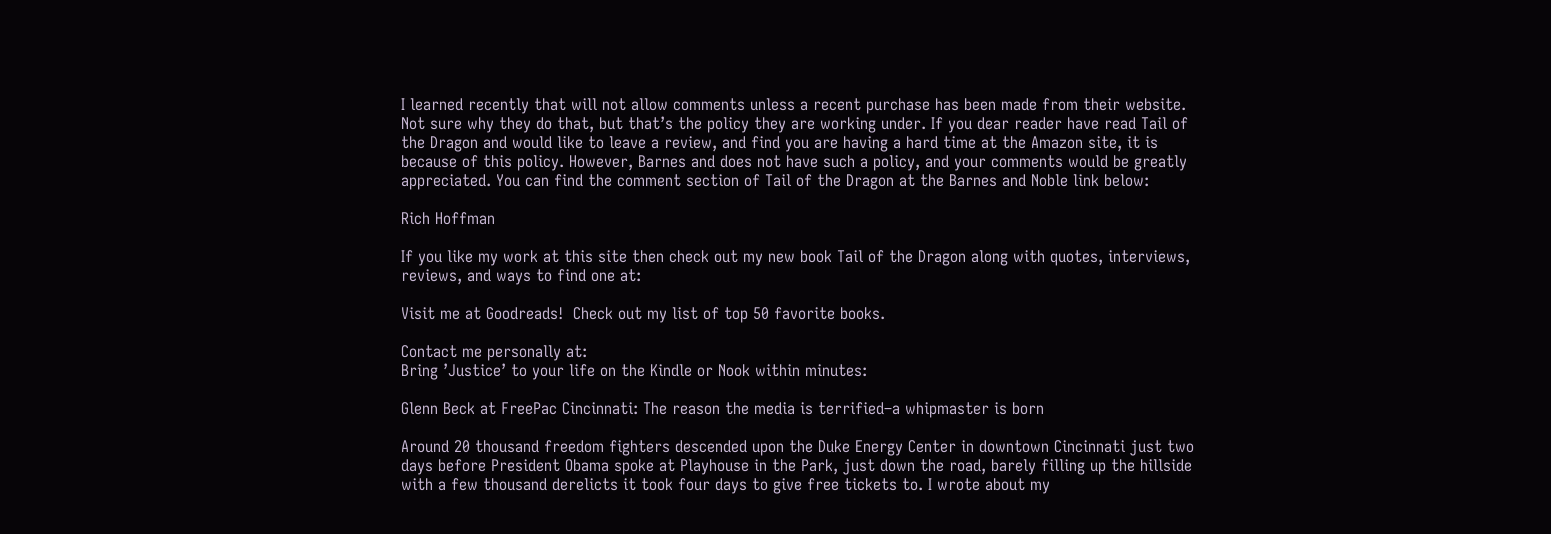I learned recently that will not allow comments unless a recent purchase has been made from their website. Not sure why they do that, but that’s the policy they are working under. If you dear reader have read Tail of the Dragon and would like to leave a review, and find you are having a hard time at the Amazon site, it is because of this policy. However, Barnes and does not have such a policy, and your comments would be greatly appreciated. You can find the comment section of Tail of the Dragon at the Barnes and Noble link below:

Rich Hoffman

If you like my work at this site then check out my new book Tail of the Dragon along with quotes, interviews, reviews, and ways to find one at:

Visit me at Goodreads!  Check out my list of top 50 favorite books.

Contact me personally at:
Bring ’Justice’ to your life on the Kindle or Nook within minutes:

Glenn Beck at FreePac Cincinnati: The reason the media is terrified–a whipmaster is born

Around 20 thousand freedom fighters descended upon the Duke Energy Center in downtown Cincinnati just two days before President Obama spoke at Playhouse in the Park, just down the road, barely filling up the hillside with a few thousand derelicts it took four days to give free tickets to. I wrote about my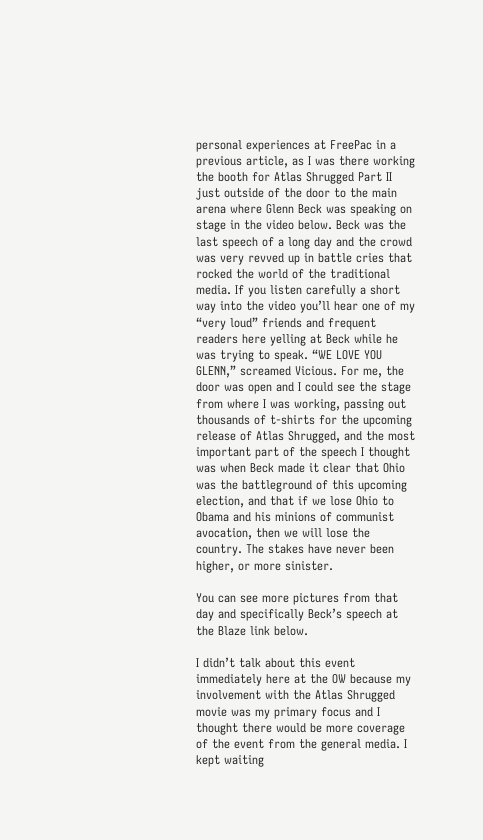personal experiences at FreePac in a previous article, as I was there working the booth for Atlas Shrugged Part II just outside of the door to the main arena where Glenn Beck was speaking on stage in the video below. Beck was the last speech of a long day and the crowd was very revved up in battle cries that rocked the world of the traditional media. If you listen carefully a short way into the video you’ll hear one of my “very loud” friends and frequent readers here yelling at Beck while he was trying to speak. “WE LOVE YOU GLENN,” screamed Vicious. For me, the door was open and I could see the stage from where I was working, passing out thousands of t-shirts for the upcoming release of Atlas Shrugged, and the most important part of the speech I thought was when Beck made it clear that Ohio was the battleground of this upcoming election, and that if we lose Ohio to Obama and his minions of communist avocation, then we will lose the country. The stakes have never been higher, or more sinister.

You can see more pictures from that day and specifically Beck’s speech at the Blaze link below.

I didn’t talk about this event immediately here at the OW because my involvement with the Atlas Shrugged movie was my primary focus and I thought there would be more coverage of the event from the general media. I kept waiting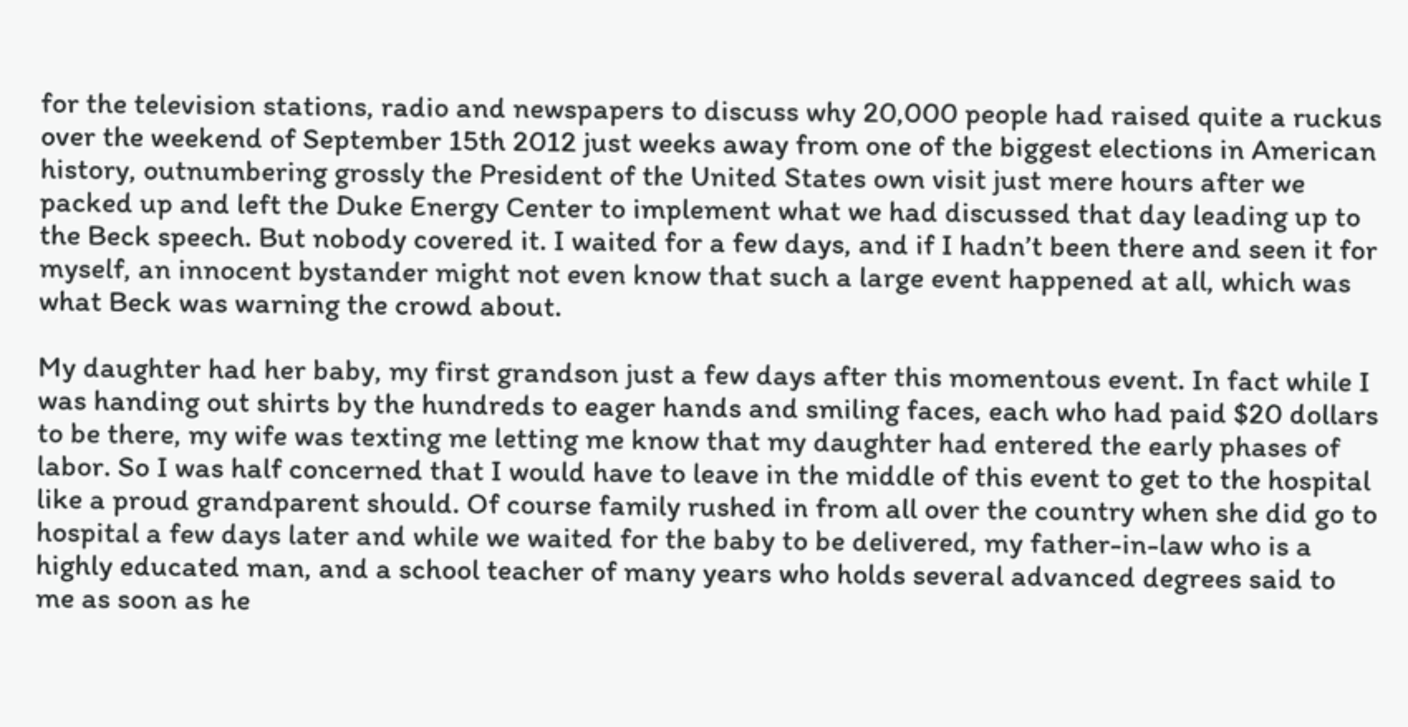for the television stations, radio and newspapers to discuss why 20,000 people had raised quite a ruckus over the weekend of September 15th 2012 just weeks away from one of the biggest elections in American history, outnumbering grossly the President of the United States own visit just mere hours after we packed up and left the Duke Energy Center to implement what we had discussed that day leading up to the Beck speech. But nobody covered it. I waited for a few days, and if I hadn’t been there and seen it for myself, an innocent bystander might not even know that such a large event happened at all, which was what Beck was warning the crowd about.

My daughter had her baby, my first grandson just a few days after this momentous event. In fact while I was handing out shirts by the hundreds to eager hands and smiling faces, each who had paid $20 dollars to be there, my wife was texting me letting me know that my daughter had entered the early phases of labor. So I was half concerned that I would have to leave in the middle of this event to get to the hospital like a proud grandparent should. Of course family rushed in from all over the country when she did go to hospital a few days later and while we waited for the baby to be delivered, my father-in-law who is a highly educated man, and a school teacher of many years who holds several advanced degrees said to me as soon as he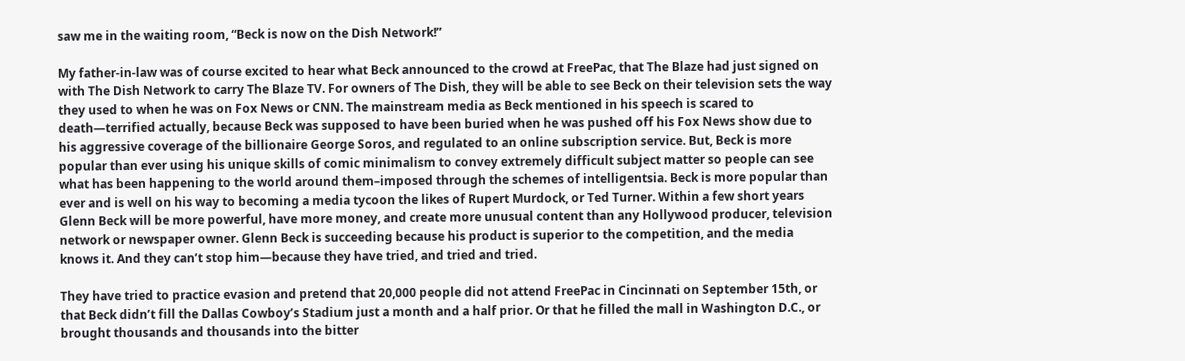saw me in the waiting room, “Beck is now on the Dish Network!”

My father-in-law was of course excited to hear what Beck announced to the crowd at FreePac, that The Blaze had just signed on with The Dish Network to carry The Blaze TV. For owners of The Dish, they will be able to see Beck on their television sets the way they used to when he was on Fox News or CNN. The mainstream media as Beck mentioned in his speech is scared to death—terrified actually, because Beck was supposed to have been buried when he was pushed off his Fox News show due to his aggressive coverage of the billionaire George Soros, and regulated to an online subscription service. But, Beck is more popular than ever using his unique skills of comic minimalism to convey extremely difficult subject matter so people can see what has been happening to the world around them–imposed through the schemes of intelligentsia. Beck is more popular than ever and is well on his way to becoming a media tycoon the likes of Rupert Murdock, or Ted Turner. Within a few short years Glenn Beck will be more powerful, have more money, and create more unusual content than any Hollywood producer, television network or newspaper owner. Glenn Beck is succeeding because his product is superior to the competition, and the media knows it. And they can’t stop him—because they have tried, and tried and tried.

They have tried to practice evasion and pretend that 20,000 people did not attend FreePac in Cincinnati on September 15th, or that Beck didn’t fill the Dallas Cowboy’s Stadium just a month and a half prior. Or that he filled the mall in Washington D.C., or brought thousands and thousands into the bitter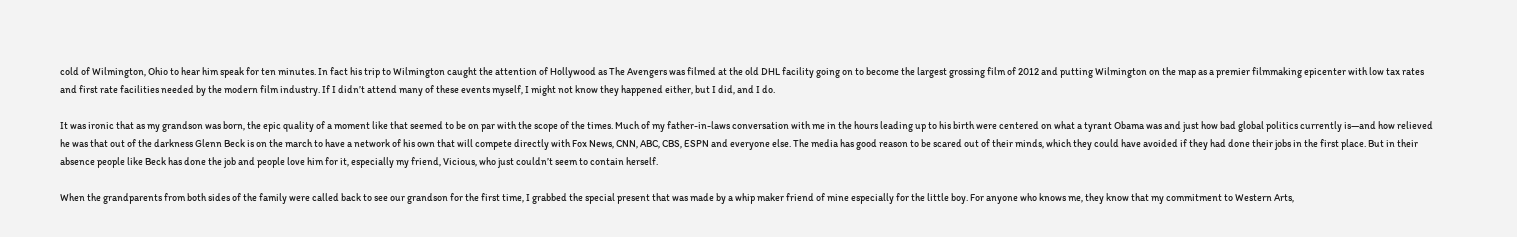cold of Wilmington, Ohio to hear him speak for ten minutes. In fact his trip to Wilmington caught the attention of Hollywood as The Avengers was filmed at the old DHL facility going on to become the largest grossing film of 2012 and putting Wilmington on the map as a premier filmmaking epicenter with low tax rates and first rate facilities needed by the modern film industry. If I didn’t attend many of these events myself, I might not know they happened either, but I did, and I do.

It was ironic that as my grandson was born, the epic quality of a moment like that seemed to be on par with the scope of the times. Much of my father-in-laws conversation with me in the hours leading up to his birth were centered on what a tyrant Obama was and just how bad global politics currently is—and how relieved he was that out of the darkness Glenn Beck is on the march to have a network of his own that will compete directly with Fox News, CNN, ABC, CBS, ESPN and everyone else. The media has good reason to be scared out of their minds, which they could have avoided if they had done their jobs in the first place. But in their absence people like Beck has done the job and people love him for it, especially my friend, Vicious, who just couldn’t seem to contain herself.

When the grandparents from both sides of the family were called back to see our grandson for the first time, I grabbed the special present that was made by a whip maker friend of mine especially for the little boy. For anyone who knows me, they know that my commitment to Western Arts,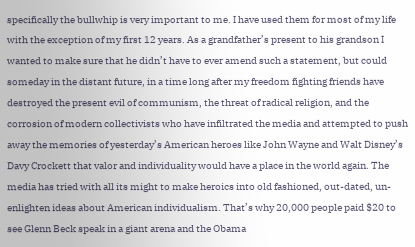specifically the bullwhip is very important to me. I have used them for most of my life with the exception of my first 12 years. As a grandfather’s present to his grandson I wanted to make sure that he didn’t have to ever amend such a statement, but could someday in the distant future, in a time long after my freedom fighting friends have destroyed the present evil of communism, the threat of radical religion, and the corrosion of modern collectivists who have infiltrated the media and attempted to push away the memories of yesterday’s American heroes like John Wayne and Walt Disney’s Davy Crockett that valor and individuality would have a place in the world again. The media has tried with all its might to make heroics into old fashioned, out-dated, un-enlighten ideas about American individualism. That’s why 20,000 people paid $20 to see Glenn Beck speak in a giant arena and the Obama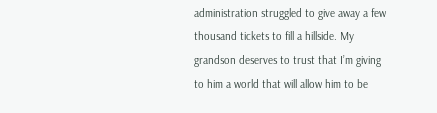administration struggled to give away a few thousand tickets to fill a hillside. My grandson deserves to trust that I’m giving to him a world that will allow him to be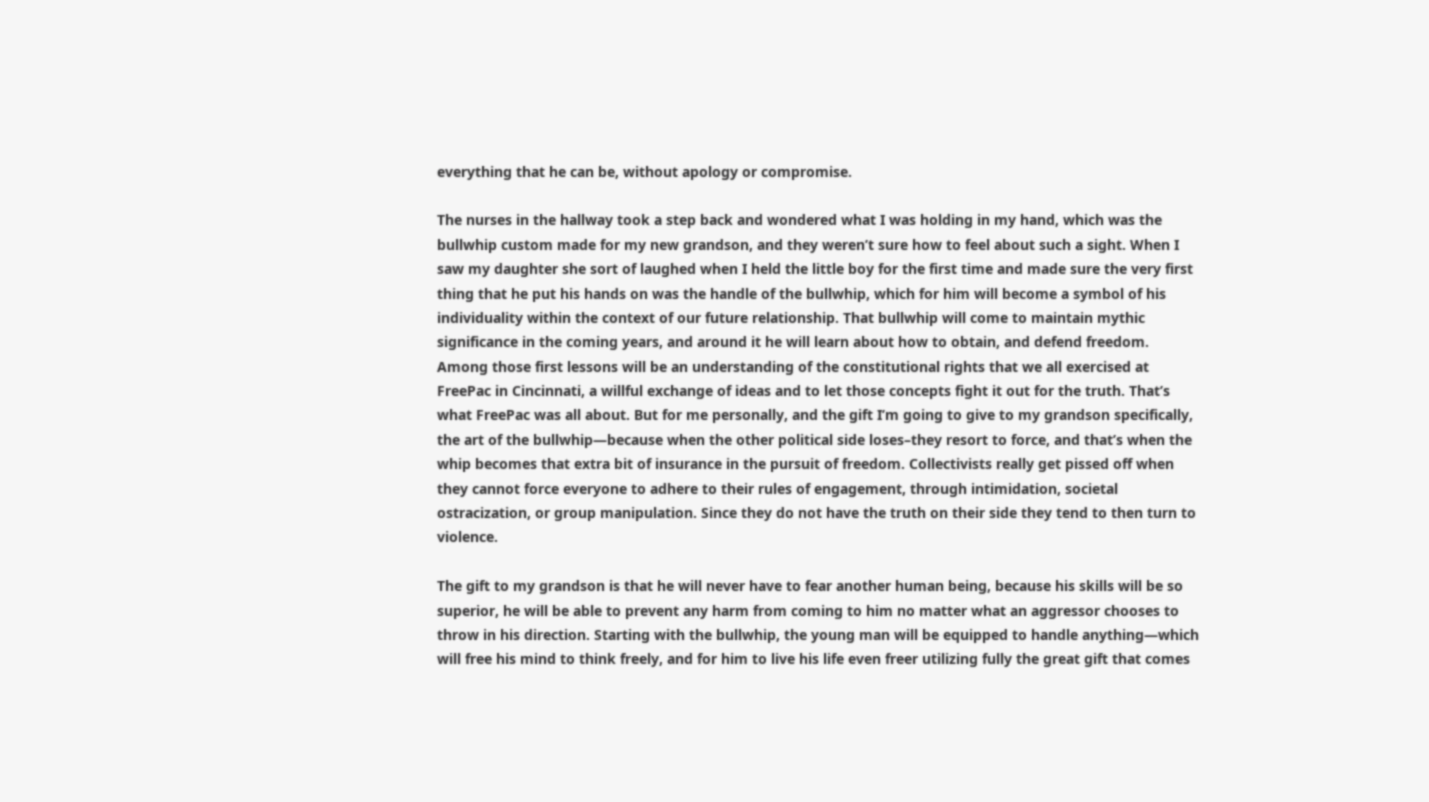everything that he can be, without apology or compromise.

The nurses in the hallway took a step back and wondered what I was holding in my hand, which was the bullwhip custom made for my new grandson, and they weren’t sure how to feel about such a sight. When I saw my daughter she sort of laughed when I held the little boy for the first time and made sure the very first thing that he put his hands on was the handle of the bullwhip, which for him will become a symbol of his individuality within the context of our future relationship. That bullwhip will come to maintain mythic significance in the coming years, and around it he will learn about how to obtain, and defend freedom. Among those first lessons will be an understanding of the constitutional rights that we all exercised at FreePac in Cincinnati, a willful exchange of ideas and to let those concepts fight it out for the truth. That’s what FreePac was all about. But for me personally, and the gift I’m going to give to my grandson specifically, the art of the bullwhip—because when the other political side loses–they resort to force, and that’s when the whip becomes that extra bit of insurance in the pursuit of freedom. Collectivists really get pissed off when they cannot force everyone to adhere to their rules of engagement, through intimidation, societal ostracization, or group manipulation. Since they do not have the truth on their side they tend to then turn to violence.

The gift to my grandson is that he will never have to fear another human being, because his skills will be so superior, he will be able to prevent any harm from coming to him no matter what an aggressor chooses to throw in his direction. Starting with the bullwhip, the young man will be equipped to handle anything—which will free his mind to think freely, and for him to live his life even freer utilizing fully the great gift that comes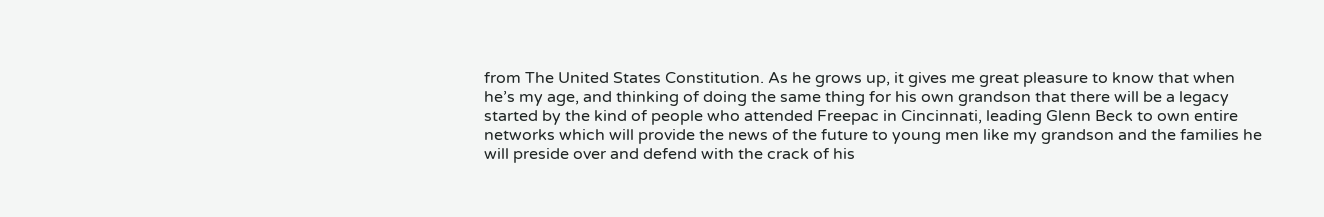from The United States Constitution. As he grows up, it gives me great pleasure to know that when he’s my age, and thinking of doing the same thing for his own grandson that there will be a legacy started by the kind of people who attended Freepac in Cincinnati, leading Glenn Beck to own entire networks which will provide the news of the future to young men like my grandson and the families he will preside over and defend with the crack of his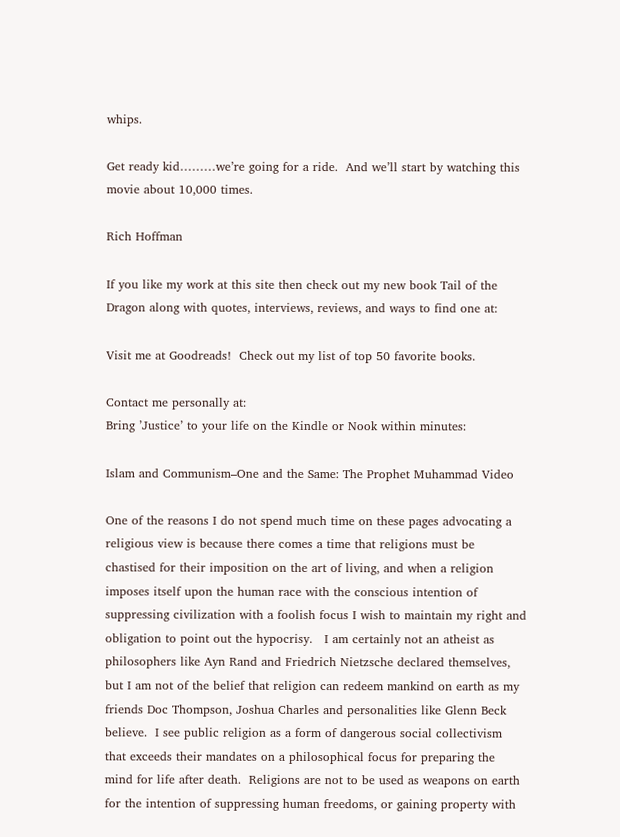whips.

Get ready kid………we’re going for a ride.  And we’ll start by watching this movie about 10,000 times.

Rich Hoffman

If you like my work at this site then check out my new book Tail of the Dragon along with quotes, interviews, reviews, and ways to find one at:

Visit me at Goodreads!  Check out my list of top 50 favorite books.

Contact me personally at:
Bring ’Justice’ to your life on the Kindle or Nook within minutes:

Islam and Communism–One and the Same: The Prophet Muhammad Video

One of the reasons I do not spend much time on these pages advocating a religious view is because there comes a time that religions must be chastised for their imposition on the art of living, and when a religion imposes itself upon the human race with the conscious intention of suppressing civilization with a foolish focus I wish to maintain my right and obligation to point out the hypocrisy.   I am certainly not an atheist as philosophers like Ayn Rand and Friedrich Nietzsche declared themselves, but I am not of the belief that religion can redeem mankind on earth as my friends Doc Thompson, Joshua Charles and personalities like Glenn Beck believe.  I see public religion as a form of dangerous social collectivism that exceeds their mandates on a philosophical focus for preparing the mind for life after death.  Religions are not to be used as weapons on earth for the intention of suppressing human freedoms, or gaining property with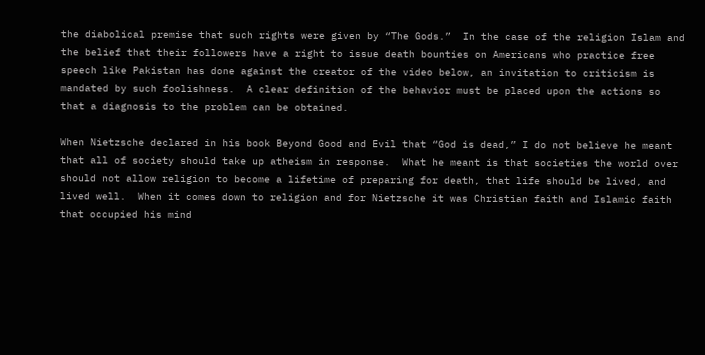the diabolical premise that such rights were given by “The Gods.”  In the case of the religion Islam and the belief that their followers have a right to issue death bounties on Americans who practice free speech like Pakistan has done against the creator of the video below, an invitation to criticism is mandated by such foolishness.  A clear definition of the behavior must be placed upon the actions so that a diagnosis to the problem can be obtained.

When Nietzsche declared in his book Beyond Good and Evil that “God is dead,” I do not believe he meant that all of society should take up atheism in response.  What he meant is that societies the world over should not allow religion to become a lifetime of preparing for death, that life should be lived, and lived well.  When it comes down to religion and for Nietzsche it was Christian faith and Islamic faith that occupied his mind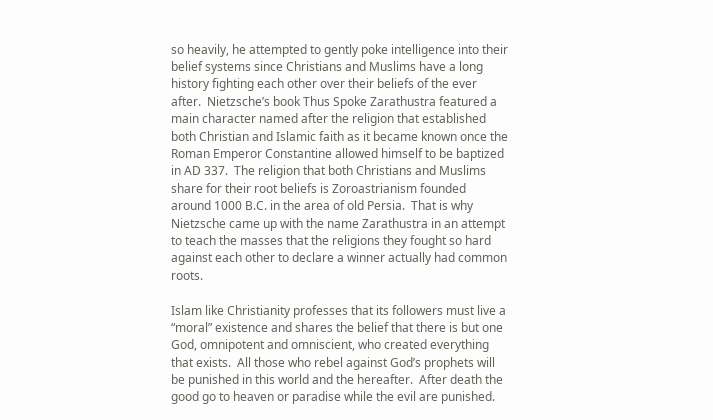so heavily, he attempted to gently poke intelligence into their belief systems since Christians and Muslims have a long history fighting each other over their beliefs of the ever after.  Nietzsche’s book Thus Spoke Zarathustra featured a main character named after the religion that established both Christian and Islamic faith as it became known once the Roman Emperor Constantine allowed himself to be baptized in AD 337.  The religion that both Christians and Muslims share for their root beliefs is Zoroastrianism founded around 1000 B.C. in the area of old Persia.  That is why Nietzsche came up with the name Zarathustra in an attempt to teach the masses that the religions they fought so hard against each other to declare a winner actually had common roots.

Islam like Christianity professes that its followers must live a “moral” existence and shares the belief that there is but one God, omnipotent and omniscient, who created everything that exists.  All those who rebel against God’s prophets will be punished in this world and the hereafter.  After death the good go to heaven or paradise while the evil are punished.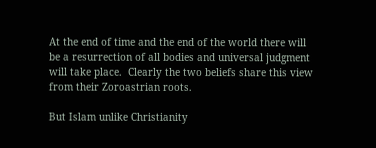At the end of time and the end of the world there will be a resurrection of all bodies and universal judgment will take place.  Clearly the two beliefs share this view from their Zoroastrian roots.

But Islam unlike Christianity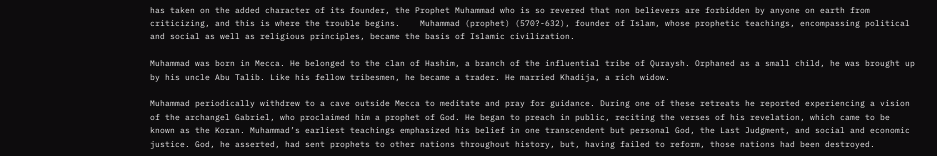has taken on the added character of its founder, the Prophet Muhammad who is so revered that non believers are forbidden by anyone on earth from criticizing, and this is where the trouble begins.    Muhammad (prophet) (570?-632), founder of Islam, whose prophetic teachings, encompassing political and social as well as religious principles, became the basis of Islamic civilization.

Muhammad was born in Mecca. He belonged to the clan of Hashim, a branch of the influential tribe of Quraysh. Orphaned as a small child, he was brought up by his uncle Abu Talib. Like his fellow tribesmen, he became a trader. He married Khadija, a rich widow.

Muhammad periodically withdrew to a cave outside Mecca to meditate and pray for guidance. During one of these retreats he reported experiencing a vision of the archangel Gabriel, who proclaimed him a prophet of God. He began to preach in public, reciting the verses of his revelation, which came to be known as the Koran. Muhammad’s earliest teachings emphasized his belief in one transcendent but personal God, the Last Judgment, and social and economic justice. God, he asserted, had sent prophets to other nations throughout history, but, having failed to reform, those nations had been destroyed.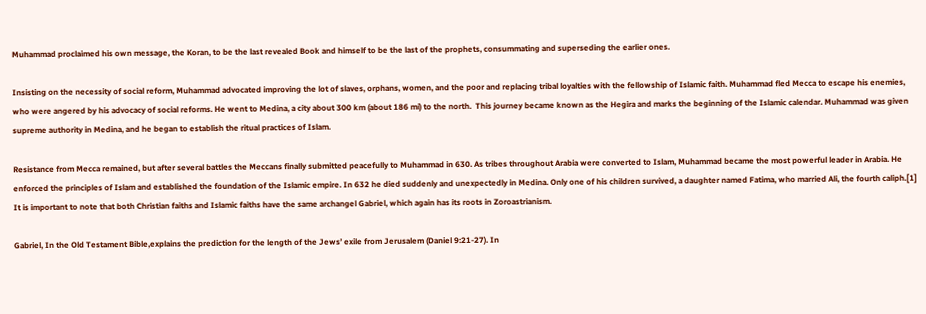Muhammad proclaimed his own message, the Koran, to be the last revealed Book and himself to be the last of the prophets, consummating and superseding the earlier ones.

Insisting on the necessity of social reform, Muhammad advocated improving the lot of slaves, orphans, women, and the poor and replacing tribal loyalties with the fellowship of Islamic faith. Muhammad fled Mecca to escape his enemies, who were angered by his advocacy of social reforms. He went to Medina, a city about 300 km (about 186 mi) to the north.  This journey became known as the Hegira and marks the beginning of the Islamic calendar. Muhammad was given supreme authority in Medina, and he began to establish the ritual practices of Islam.

Resistance from Mecca remained, but after several battles the Meccans finally submitted peacefully to Muhammad in 630. As tribes throughout Arabia were converted to Islam, Muhammad became the most powerful leader in Arabia. He enforced the principles of Islam and established the foundation of the Islamic empire. In 632 he died suddenly and unexpectedly in Medina. Only one of his children survived, a daughter named Fatima, who married Ali, the fourth caliph.[1]  It is important to note that both Christian faiths and Islamic faiths have the same archangel Gabriel, which again has its roots in Zoroastrianism.

Gabriel, In the Old Testament Bible,explains the prediction for the length of the Jews’ exile from Jerusalem (Daniel 9:21-27). In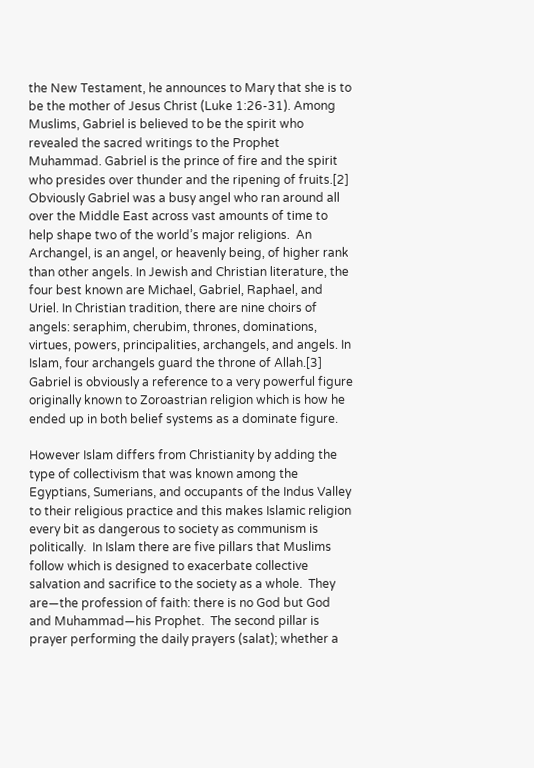the New Testament, he announces to Mary that she is to be the mother of Jesus Christ (Luke 1:26-31). Among Muslims, Gabriel is believed to be the spirit who revealed the sacred writings to the Prophet Muhammad. Gabriel is the prince of fire and the spirit who presides over thunder and the ripening of fruits.[2]  Obviously Gabriel was a busy angel who ran around all over the Middle East across vast amounts of time to help shape two of the world’s major religions.  An Archangel, is an angel, or heavenly being, of higher rank than other angels. In Jewish and Christian literature, the four best known are Michael, Gabriel, Raphael, and Uriel. In Christian tradition, there are nine choirs of angels: seraphim, cherubim, thrones, dominations, virtues, powers, principalities, archangels, and angels. In Islam, four archangels guard the throne of Allah.[3] Gabriel is obviously a reference to a very powerful figure originally known to Zoroastrian religion which is how he ended up in both belief systems as a dominate figure.

However Islam differs from Christianity by adding the type of collectivism that was known among the Egyptians, Sumerians, and occupants of the Indus Valley to their religious practice and this makes Islamic religion every bit as dangerous to society as communism is politically.  In Islam there are five pillars that Muslims follow which is designed to exacerbate collective salvation and sacrifice to the society as a whole.  They are—the profession of faith: there is no God but God and Muhammad—his Prophet.  The second pillar is prayer performing the daily prayers (salat); whether a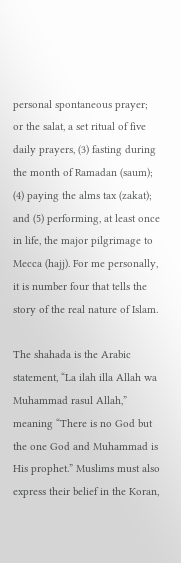personal spontaneous prayer; or the salat, a set ritual of five daily prayers, (3) fasting during the month of Ramadan (saum); (4) paying the alms tax (zakat); and (5) performing, at least once in life, the major pilgrimage to Mecca (hajj). For me personally, it is number four that tells the story of the real nature of Islam.

The shahada is the Arabic statement, “La ilah illa Allah wa Muhammad rasul Allah,” meaning “There is no God but the one God and Muhammad is His prophet.” Muslims must also express their belief in the Koran,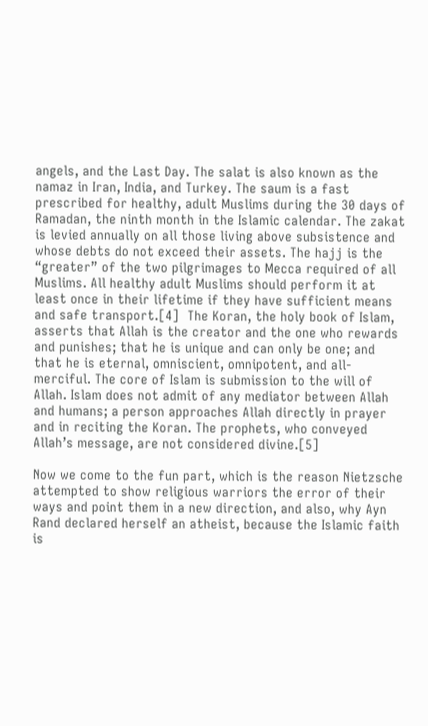angels, and the Last Day. The salat is also known as the namaz in Iran, India, and Turkey. The saum is a fast prescribed for healthy, adult Muslims during the 30 days of Ramadan, the ninth month in the Islamic calendar. The zakat is levied annually on all those living above subsistence and whose debts do not exceed their assets. The hajj is the “greater” of the two pilgrimages to Mecca required of all Muslims. All healthy adult Muslims should perform it at least once in their lifetime if they have sufficient means and safe transport.[4]  The Koran, the holy book of Islam, asserts that Allah is the creator and the one who rewards and punishes; that he is unique and can only be one; and that he is eternal, omniscient, omnipotent, and all-merciful. The core of Islam is submission to the will of Allah. Islam does not admit of any mediator between Allah and humans; a person approaches Allah directly in prayer and in reciting the Koran. The prophets, who conveyed Allah’s message, are not considered divine.[5]

Now we come to the fun part, which is the reason Nietzsche attempted to show religious warriors the error of their ways and point them in a new direction, and also, why Ayn Rand declared herself an atheist, because the Islamic faith is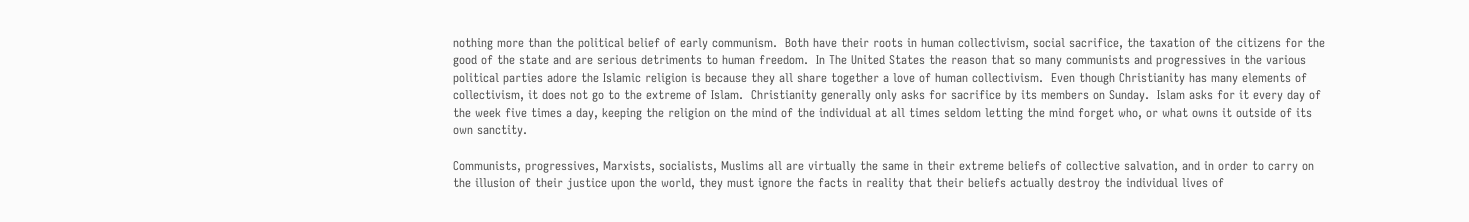nothing more than the political belief of early communism.  Both have their roots in human collectivism, social sacrifice, the taxation of the citizens for the good of the state and are serious detriments to human freedom.  In The United States the reason that so many communists and progressives in the various political parties adore the Islamic religion is because they all share together a love of human collectivism.  Even though Christianity has many elements of collectivism, it does not go to the extreme of Islam.  Christianity generally only asks for sacrifice by its members on Sunday.  Islam asks for it every day of the week five times a day, keeping the religion on the mind of the individual at all times seldom letting the mind forget who, or what owns it outside of its own sanctity.

Communists, progressives, Marxists, socialists, Muslims all are virtually the same in their extreme beliefs of collective salvation, and in order to carry on the illusion of their justice upon the world, they must ignore the facts in reality that their beliefs actually destroy the individual lives of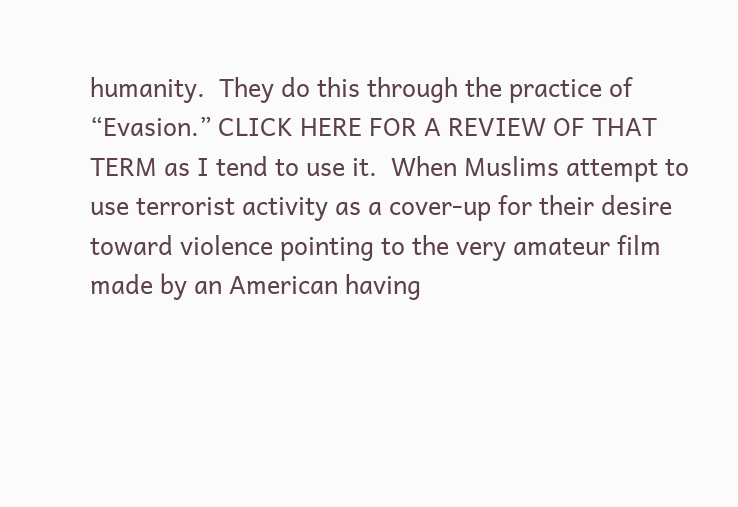humanity.  They do this through the practice of “Evasion.” CLICK HERE FOR A REVIEW OF THAT TERM as I tend to use it.  When Muslims attempt to use terrorist activity as a cover-up for their desire toward violence pointing to the very amateur film made by an American having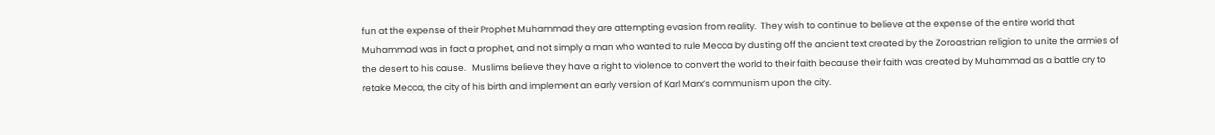fun at the expense of their Prophet Muhammad they are attempting evasion from reality.  They wish to continue to believe at the expense of the entire world that Muhammad was in fact a prophet, and not simply a man who wanted to rule Mecca by dusting off the ancient text created by the Zoroastrian religion to unite the armies of the desert to his cause.   Muslims believe they have a right to violence to convert the world to their faith because their faith was created by Muhammad as a battle cry to retake Mecca, the city of his birth and implement an early version of Karl Marx’s communism upon the city.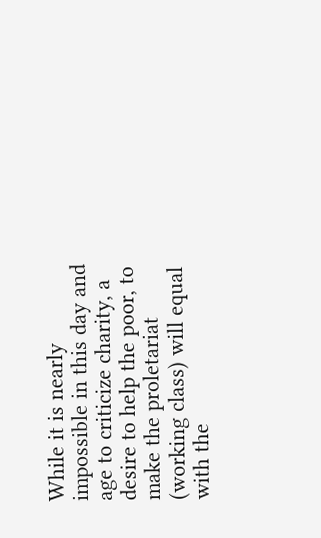While it is nearly impossible in this day and age to criticize charity, a desire to help the poor, to make the proletariat (working class) will equal with the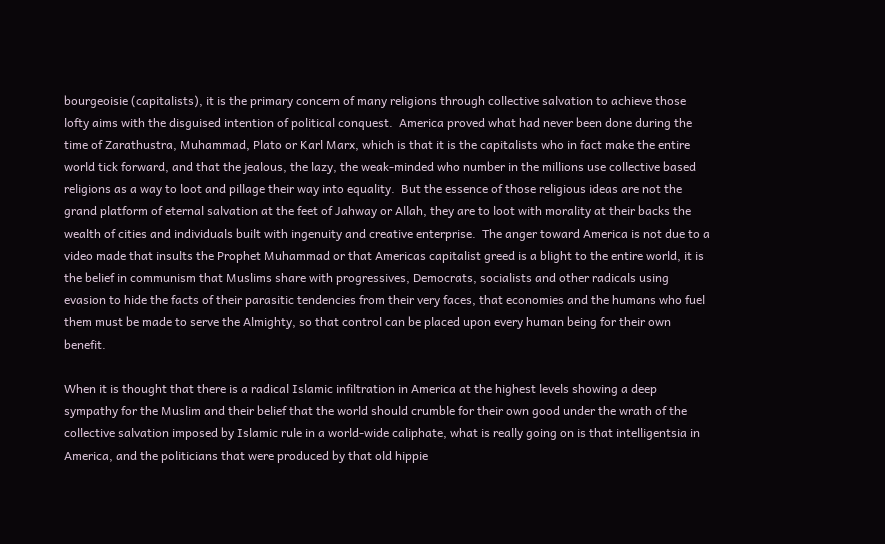bourgeoisie (capitalists), it is the primary concern of many religions through collective salvation to achieve those lofty aims with the disguised intention of political conquest.  America proved what had never been done during the time of Zarathustra, Muhammad, Plato or Karl Marx, which is that it is the capitalists who in fact make the entire world tick forward, and that the jealous, the lazy, the weak-minded who number in the millions use collective based religions as a way to loot and pillage their way into equality.  But the essence of those religious ideas are not the grand platform of eternal salvation at the feet of Jahway or Allah, they are to loot with morality at their backs the wealth of cities and individuals built with ingenuity and creative enterprise.  The anger toward America is not due to a video made that insults the Prophet Muhammad or that Americas capitalist greed is a blight to the entire world, it is the belief in communism that Muslims share with progressives, Democrats, socialists and other radicals using evasion to hide the facts of their parasitic tendencies from their very faces, that economies and the humans who fuel them must be made to serve the Almighty, so that control can be placed upon every human being for their own benefit.

When it is thought that there is a radical Islamic infiltration in America at the highest levels showing a deep sympathy for the Muslim and their belief that the world should crumble for their own good under the wrath of the collective salvation imposed by Islamic rule in a world-wide caliphate, what is really going on is that intelligentsia in America, and the politicians that were produced by that old hippie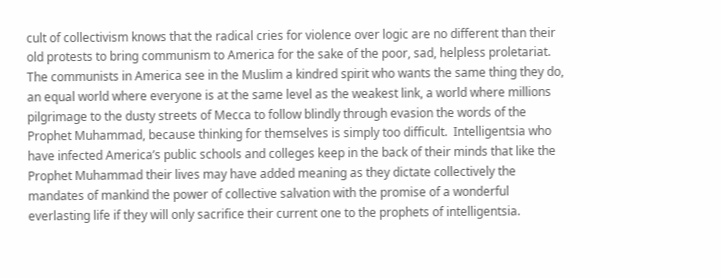cult of collectivism knows that the radical cries for violence over logic are no different than their old protests to bring communism to America for the sake of the poor, sad, helpless proletariat.  The communists in America see in the Muslim a kindred spirit who wants the same thing they do, an equal world where everyone is at the same level as the weakest link, a world where millions pilgrimage to the dusty streets of Mecca to follow blindly through evasion the words of the Prophet Muhammad, because thinking for themselves is simply too difficult.  Intelligentsia who have infected America’s public schools and colleges keep in the back of their minds that like the Prophet Muhammad their lives may have added meaning as they dictate collectively the mandates of mankind the power of collective salvation with the promise of a wonderful everlasting life if they will only sacrifice their current one to the prophets of intelligentsia.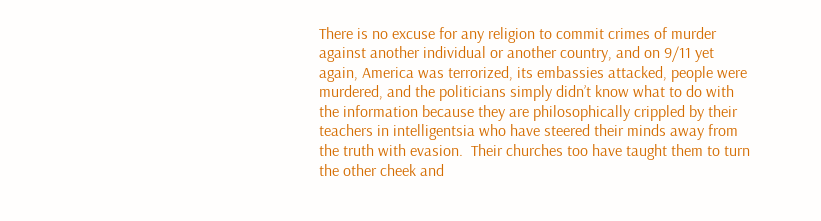There is no excuse for any religion to commit crimes of murder against another individual or another country, and on 9/11 yet again, America was terrorized, its embassies attacked, people were murdered, and the politicians simply didn’t know what to do with the information because they are philosophically crippled by their teachers in intelligentsia who have steered their minds away from the truth with evasion.  Their churches too have taught them to turn the other cheek and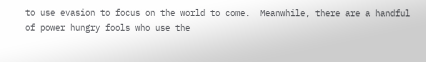to use evasion to focus on the world to come.  Meanwhile, there are a handful of power hungry fools who use the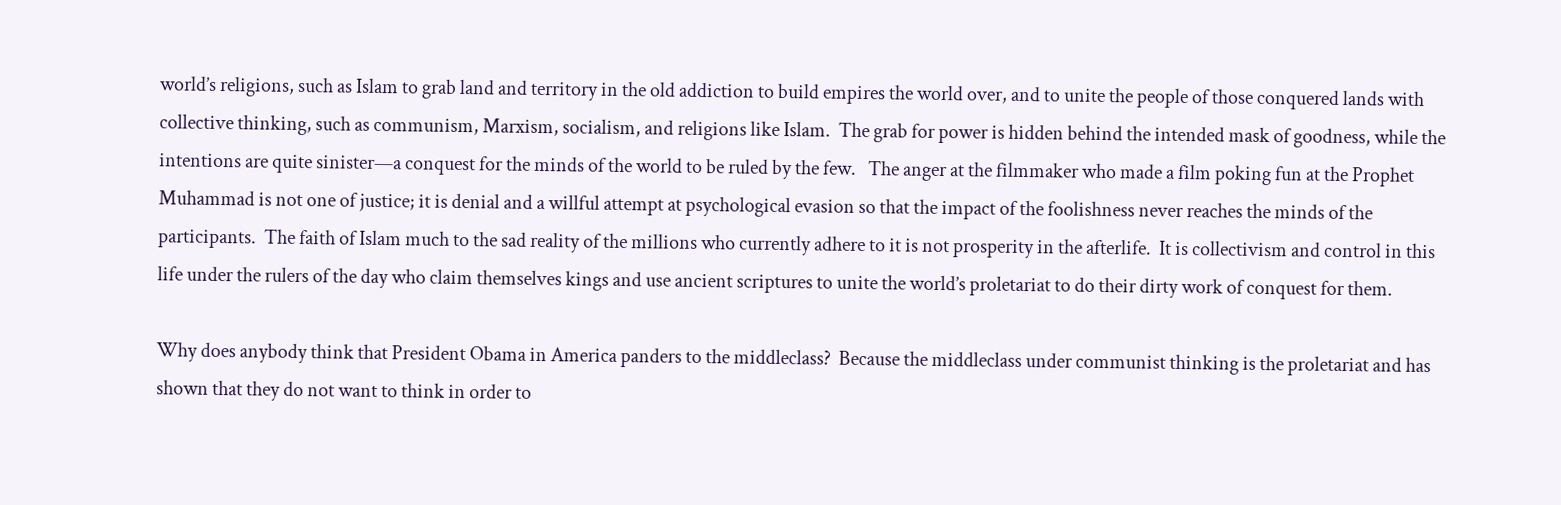world’s religions, such as Islam to grab land and territory in the old addiction to build empires the world over, and to unite the people of those conquered lands with collective thinking, such as communism, Marxism, socialism, and religions like Islam.  The grab for power is hidden behind the intended mask of goodness, while the intentions are quite sinister—a conquest for the minds of the world to be ruled by the few.   The anger at the filmmaker who made a film poking fun at the Prophet Muhammad is not one of justice; it is denial and a willful attempt at psychological evasion so that the impact of the foolishness never reaches the minds of the participants.  The faith of Islam much to the sad reality of the millions who currently adhere to it is not prosperity in the afterlife.  It is collectivism and control in this life under the rulers of the day who claim themselves kings and use ancient scriptures to unite the world’s proletariat to do their dirty work of conquest for them.

Why does anybody think that President Obama in America panders to the middleclass?  Because the middleclass under communist thinking is the proletariat and has shown that they do not want to think in order to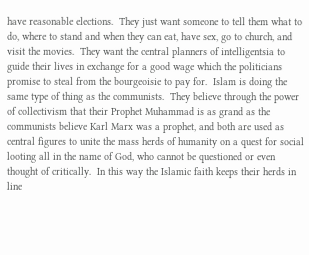have reasonable elections.  They just want someone to tell them what to do, where to stand and when they can eat, have sex, go to church, and visit the movies.  They want the central planners of intelligentsia to guide their lives in exchange for a good wage which the politicians promise to steal from the bourgeoisie to pay for.  Islam is doing the same type of thing as the communists.  They believe through the power of collectivism that their Prophet Muhammad is as grand as the communists believe Karl Marx was a prophet, and both are used as central figures to unite the mass herds of humanity on a quest for social looting all in the name of God, who cannot be questioned or even thought of critically.  In this way the Islamic faith keeps their herds in line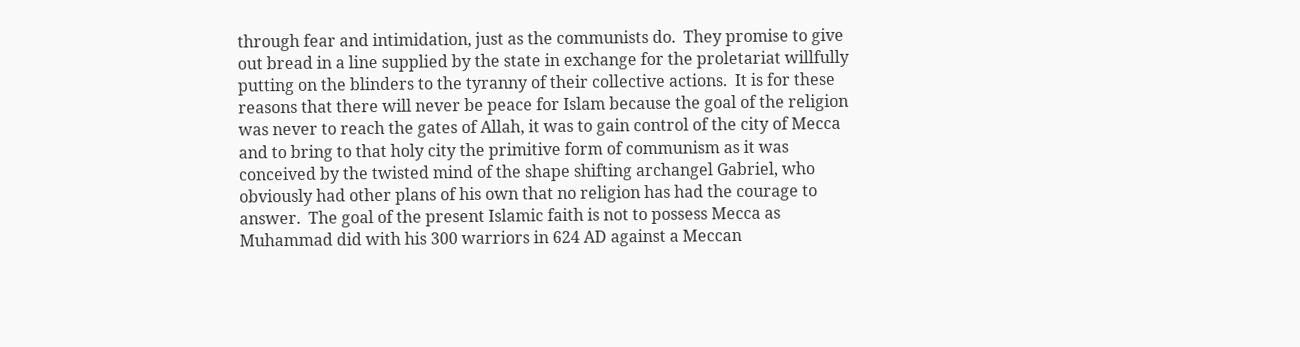through fear and intimidation, just as the communists do.  They promise to give out bread in a line supplied by the state in exchange for the proletariat willfully putting on the blinders to the tyranny of their collective actions.  It is for these reasons that there will never be peace for Islam because the goal of the religion was never to reach the gates of Allah, it was to gain control of the city of Mecca and to bring to that holy city the primitive form of communism as it was conceived by the twisted mind of the shape shifting archangel Gabriel, who obviously had other plans of his own that no religion has had the courage to answer.  The goal of the present Islamic faith is not to possess Mecca as Muhammad did with his 300 warriors in 624 AD against a Meccan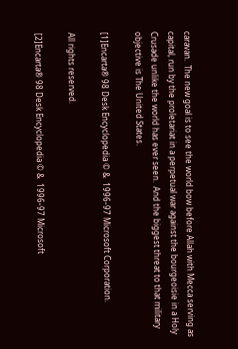caravan.  The new goal is to see the world bow before Allah with Mecca serving as capital, run by the proletariat in a perpetual war against the bourgeoisie in a Holy Crusade unlike the world has ever seen.  And the biggest threat to that military objective is The United States.

[1]Encarta® 98 Desk Encyclopedia © &  1996-97 Microsoft Corporation.

All rights reserved.

[2]Encarta® 98 Desk Encyclopedia © &  1996-97 Microsoft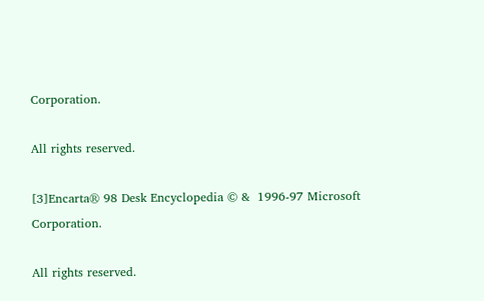Corporation.

All rights reserved.

[3]Encarta® 98 Desk Encyclopedia © &  1996-97 Microsoft Corporation.

All rights reserved.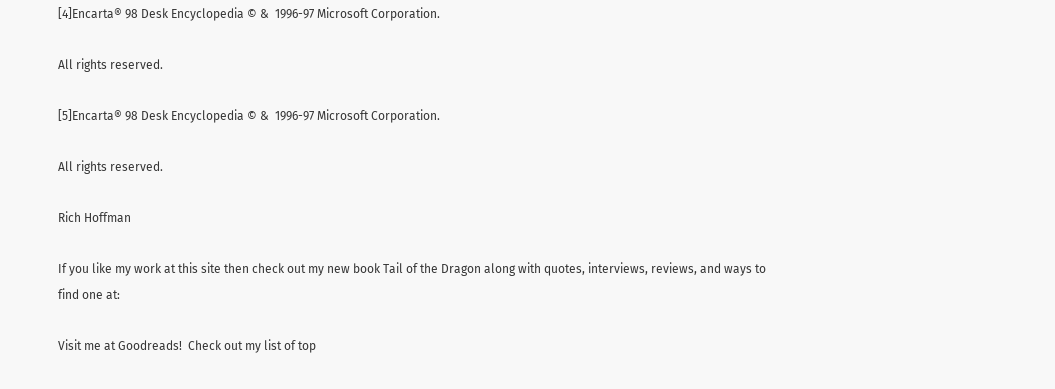[4]Encarta® 98 Desk Encyclopedia © &  1996-97 Microsoft Corporation.

All rights reserved.

[5]Encarta® 98 Desk Encyclopedia © &  1996-97 Microsoft Corporation.

All rights reserved.

Rich Hoffman

If you like my work at this site then check out my new book Tail of the Dragon along with quotes, interviews, reviews, and ways to find one at:

Visit me at Goodreads!  Check out my list of top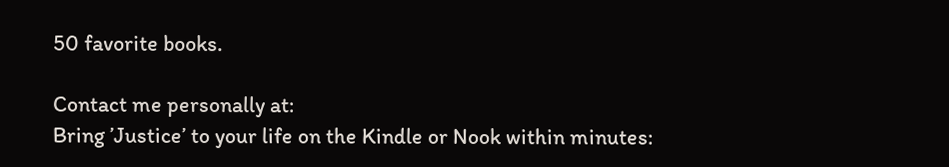50 favorite books.

Contact me personally at:
Bring ’Justice’ to your life on the Kindle or Nook within minutes: